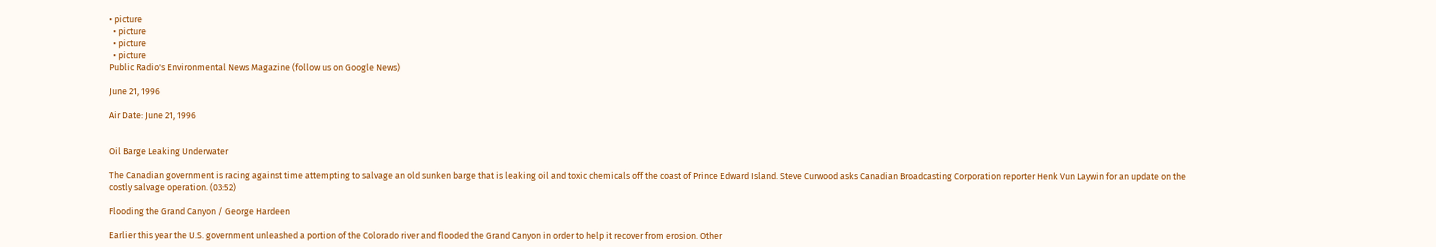• picture
  • picture
  • picture
  • picture
Public Radio's Environmental News Magazine (follow us on Google News)

June 21, 1996

Air Date: June 21, 1996


Oil Barge Leaking Underwater

The Canadian government is racing against time attempting to salvage an old sunken barge that is leaking oil and toxic chemicals off the coast of Prince Edward Island. Steve Curwood asks Canadian Broadcasting Corporation reporter Henk Vun Laywin for an update on the costly salvage operation. (03:52)

Flooding the Grand Canyon / George Hardeen

Earlier this year the U.S. government unleashed a portion of the Colorado river and flooded the Grand Canyon in order to help it recover from erosion. Other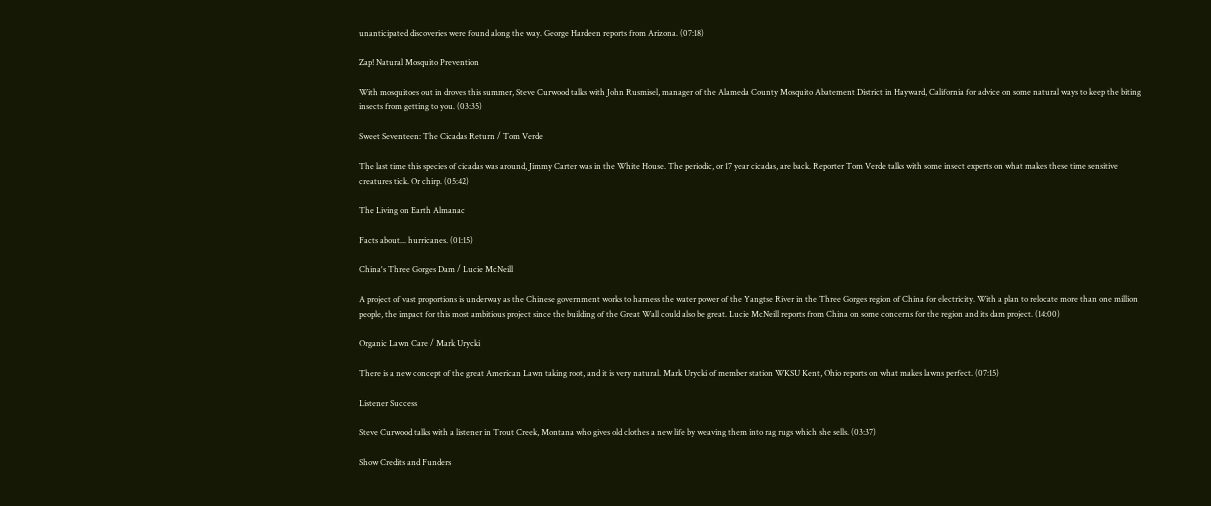unanticipated discoveries were found along the way. George Hardeen reports from Arizona. (07:18)

Zap! Natural Mosquito Prevention

With mosquitoes out in droves this summer, Steve Curwood talks with John Rusmisel, manager of the Alameda County Mosquito Abatement District in Hayward, California for advice on some natural ways to keep the biting insects from getting to you. (03:35)

Sweet Seventeen: The Cicadas Return / Tom Verde

The last time this species of cicadas was around, Jimmy Carter was in the White House. The periodic, or 17 year cicadas, are back. Reporter Tom Verde talks with some insect experts on what makes these time sensitive creatures tick. Or chirp. (05:42)

The Living on Earth Almanac

Facts about... hurricanes. (01:15)

China's Three Gorges Dam / Lucie McNeill

A project of vast proportions is underway as the Chinese government works to harness the water power of the Yangtse River in the Three Gorges region of China for electricity. With a plan to relocate more than one million people, the impact for this most ambitious project since the building of the Great Wall could also be great. Lucie McNeill reports from China on some concerns for the region and its dam project. (14:00)

Organic Lawn Care / Mark Urycki

There is a new concept of the great American Lawn taking root, and it is very natural. Mark Urycki of member station WKSU Kent, Ohio reports on what makes lawns perfect. (07:15)

Listener Success

Steve Curwood talks with a listener in Trout Creek, Montana who gives old clothes a new life by weaving them into rag rugs which she sells. (03:37)

Show Credits and Funders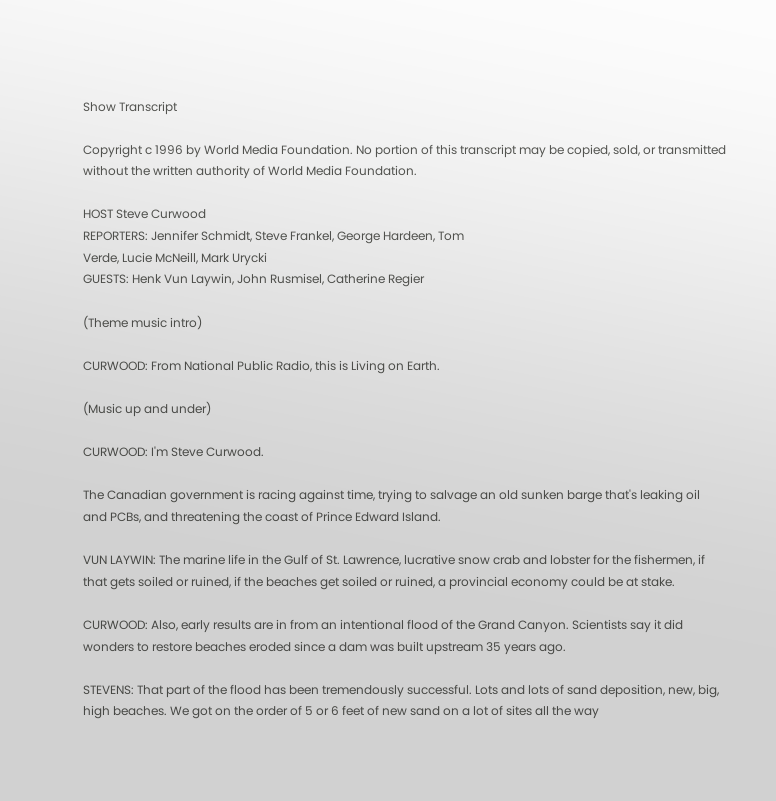Show Transcript

Copyright c 1996 by World Media Foundation. No portion of this transcript may be copied, sold, or transmitted without the written authority of World Media Foundation.

HOST Steve Curwood
REPORTERS: Jennifer Schmidt, Steve Frankel, George Hardeen, Tom
Verde, Lucie McNeill, Mark Urycki
GUESTS: Henk Vun Laywin, John Rusmisel, Catherine Regier

(Theme music intro)

CURWOOD: From National Public Radio, this is Living on Earth.

(Music up and under)

CURWOOD: I'm Steve Curwood.

The Canadian government is racing against time, trying to salvage an old sunken barge that's leaking oil and PCBs, and threatening the coast of Prince Edward Island.

VUN LAYWIN: The marine life in the Gulf of St. Lawrence, lucrative snow crab and lobster for the fishermen, if that gets soiled or ruined, if the beaches get soiled or ruined, a provincial economy could be at stake.

CURWOOD: Also, early results are in from an intentional flood of the Grand Canyon. Scientists say it did wonders to restore beaches eroded since a dam was built upstream 35 years ago.

STEVENS: That part of the flood has been tremendously successful. Lots and lots of sand deposition, new, big, high beaches. We got on the order of 5 or 6 feet of new sand on a lot of sites all the way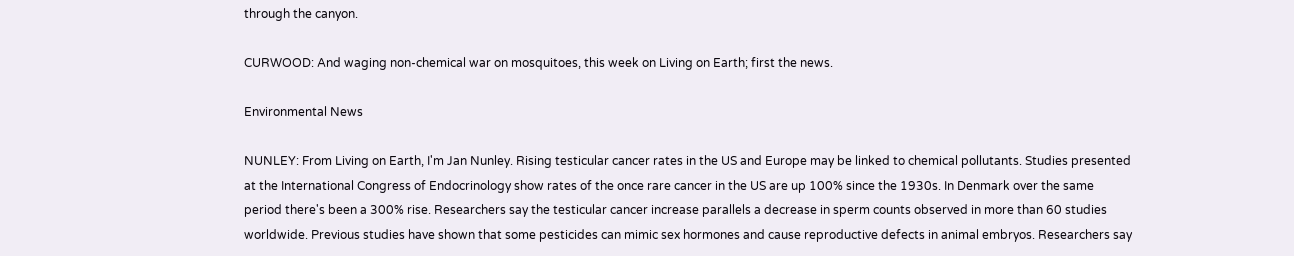through the canyon.

CURWOOD: And waging non-chemical war on mosquitoes, this week on Living on Earth; first the news.

Environmental News

NUNLEY: From Living on Earth, I'm Jan Nunley. Rising testicular cancer rates in the US and Europe may be linked to chemical pollutants. Studies presented at the International Congress of Endocrinology show rates of the once rare cancer in the US are up 100% since the 1930s. In Denmark over the same period there's been a 300% rise. Researchers say the testicular cancer increase parallels a decrease in sperm counts observed in more than 60 studies worldwide. Previous studies have shown that some pesticides can mimic sex hormones and cause reproductive defects in animal embryos. Researchers say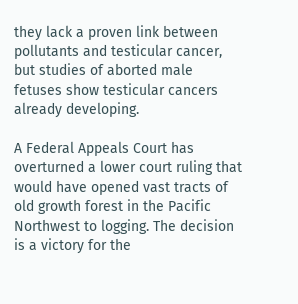they lack a proven link between pollutants and testicular cancer, but studies of aborted male fetuses show testicular cancers already developing.

A Federal Appeals Court has overturned a lower court ruling that would have opened vast tracts of old growth forest in the Pacific Northwest to logging. The decision is a victory for the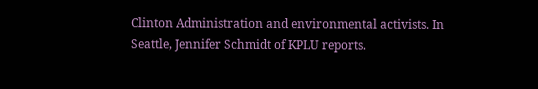Clinton Administration and environmental activists. In Seattle, Jennifer Schmidt of KPLU reports.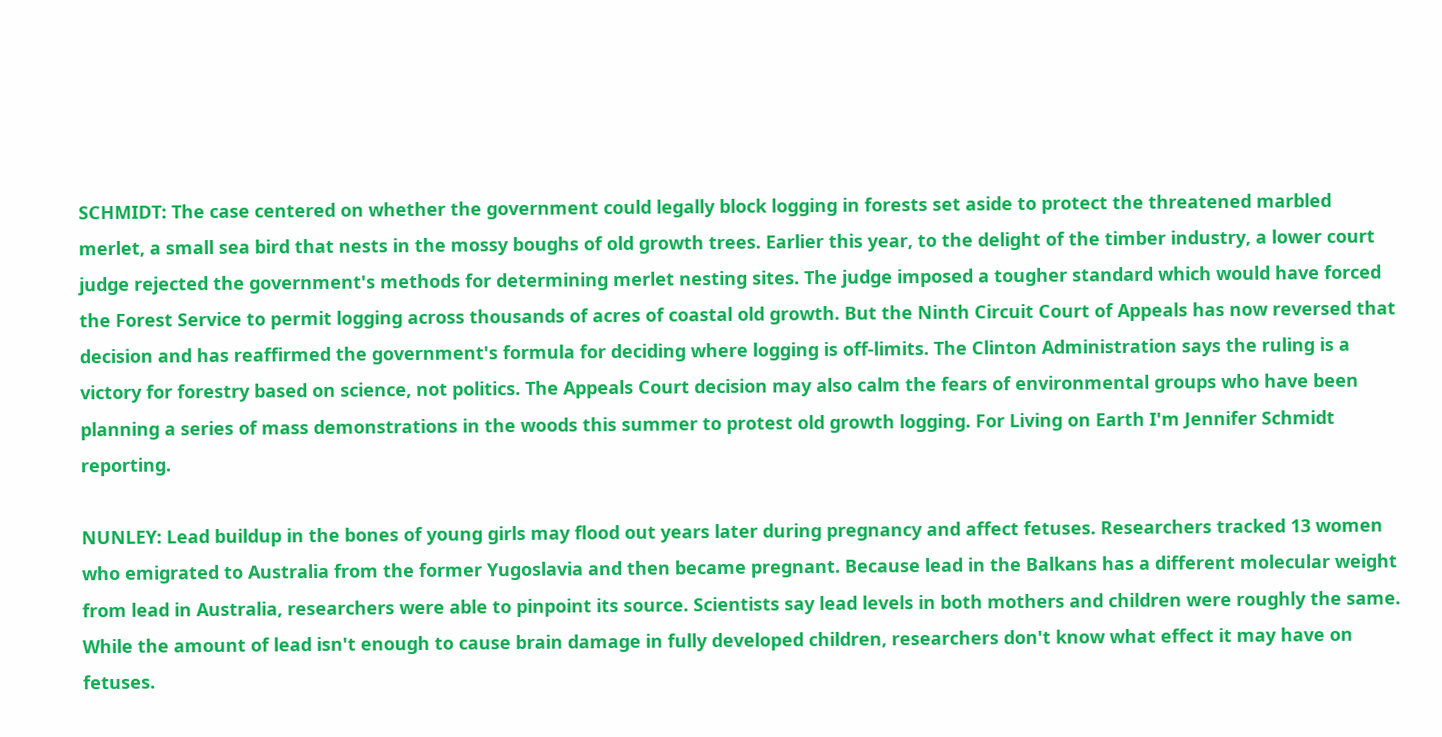SCHMIDT: The case centered on whether the government could legally block logging in forests set aside to protect the threatened marbled merlet, a small sea bird that nests in the mossy boughs of old growth trees. Earlier this year, to the delight of the timber industry, a lower court judge rejected the government's methods for determining merlet nesting sites. The judge imposed a tougher standard which would have forced the Forest Service to permit logging across thousands of acres of coastal old growth. But the Ninth Circuit Court of Appeals has now reversed that decision and has reaffirmed the government's formula for deciding where logging is off-limits. The Clinton Administration says the ruling is a victory for forestry based on science, not politics. The Appeals Court decision may also calm the fears of environmental groups who have been planning a series of mass demonstrations in the woods this summer to protest old growth logging. For Living on Earth I'm Jennifer Schmidt reporting.

NUNLEY: Lead buildup in the bones of young girls may flood out years later during pregnancy and affect fetuses. Researchers tracked 13 women who emigrated to Australia from the former Yugoslavia and then became pregnant. Because lead in the Balkans has a different molecular weight from lead in Australia, researchers were able to pinpoint its source. Scientists say lead levels in both mothers and children were roughly the same. While the amount of lead isn't enough to cause brain damage in fully developed children, researchers don't know what effect it may have on fetuses.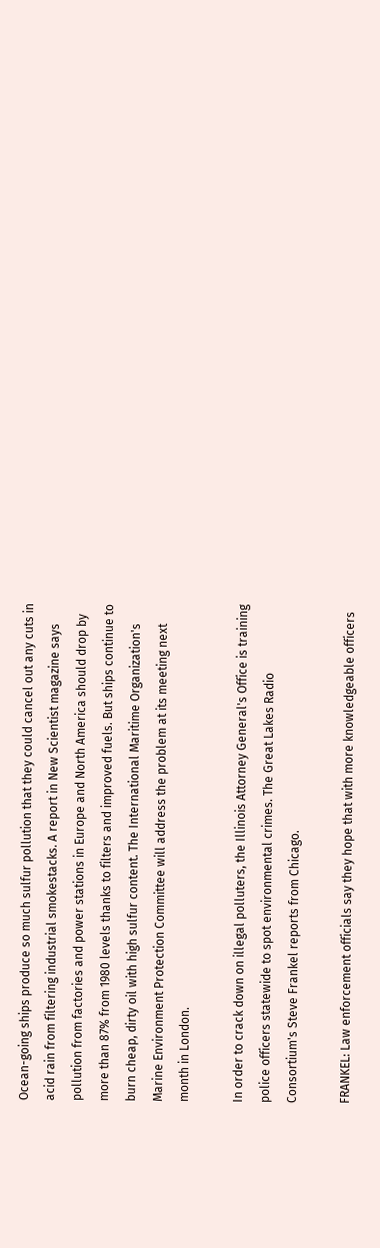Ocean-going ships produce so much sulfur pollution that they could cancel out any cuts in acid rain from filtering industrial smokestacks. A report in New Scientist magazine says pollution from factories and power stations in Europe and North America should drop by more than 87% from 1980 levels thanks to filters and improved fuels. But ships continue to burn cheap, dirty oil with high sulfur content. The International Maritime Organization's Marine Environment Protection Committee will address the problem at its meeting next month in London.

In order to crack down on illegal polluters, the Illinois Attorney General's Office is training police officers statewide to spot environmental crimes. The Great Lakes Radio Consortium's Steve Frankel reports from Chicago.

FRANKEL: Law enforcement officials say they hope that with more knowledgeable officers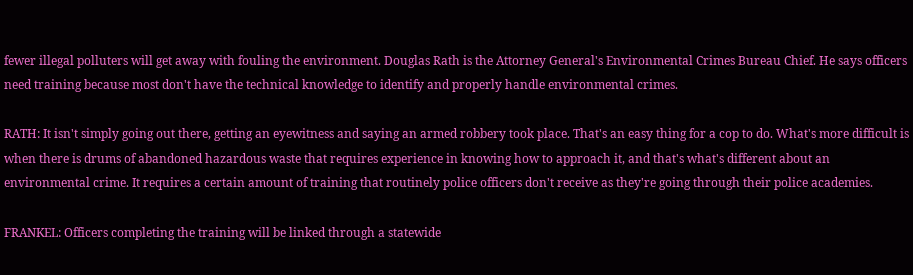fewer illegal polluters will get away with fouling the environment. Douglas Rath is the Attorney General's Environmental Crimes Bureau Chief. He says officers need training because most don't have the technical knowledge to identify and properly handle environmental crimes.

RATH: It isn't simply going out there, getting an eyewitness and saying an armed robbery took place. That's an easy thing for a cop to do. What's more difficult is when there is drums of abandoned hazardous waste that requires experience in knowing how to approach it, and that's what's different about an environmental crime. It requires a certain amount of training that routinely police officers don't receive as they're going through their police academies.

FRANKEL: Officers completing the training will be linked through a statewide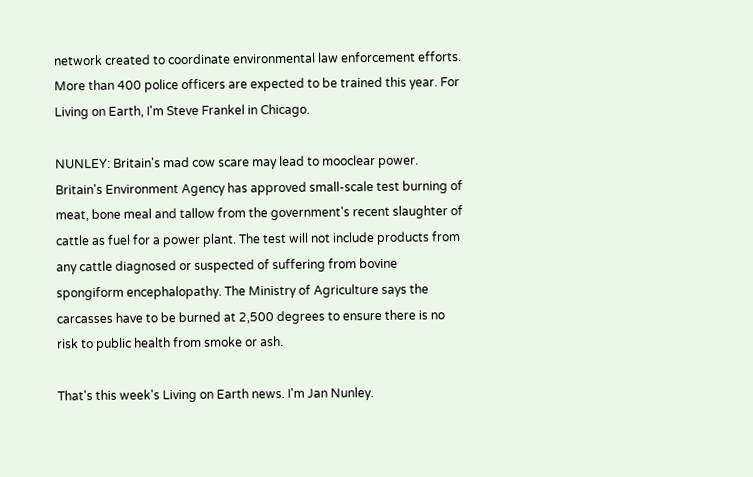network created to coordinate environmental law enforcement efforts. More than 400 police officers are expected to be trained this year. For Living on Earth, I'm Steve Frankel in Chicago.

NUNLEY: Britain's mad cow scare may lead to mooclear power. Britain's Environment Agency has approved small-scale test burning of meat, bone meal and tallow from the government's recent slaughter of cattle as fuel for a power plant. The test will not include products from any cattle diagnosed or suspected of suffering from bovine spongiform encephalopathy. The Ministry of Agriculture says the carcasses have to be burned at 2,500 degrees to ensure there is no risk to public health from smoke or ash.

That's this week's Living on Earth news. I'm Jan Nunley.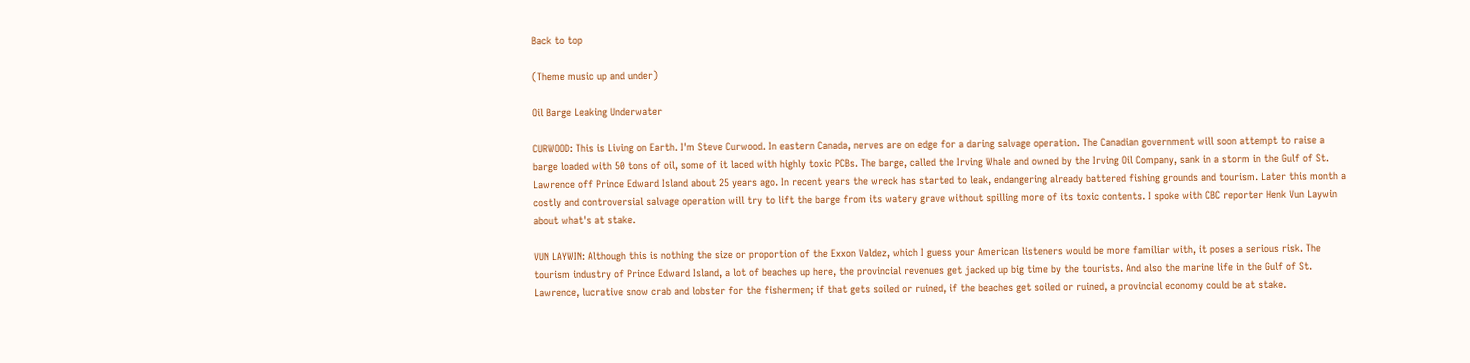Back to top

(Theme music up and under)

Oil Barge Leaking Underwater

CURWOOD: This is Living on Earth. I'm Steve Curwood. In eastern Canada, nerves are on edge for a daring salvage operation. The Canadian government will soon attempt to raise a barge loaded with 50 tons of oil, some of it laced with highly toxic PCBs. The barge, called the Irving Whale and owned by the Irving Oil Company, sank in a storm in the Gulf of St. Lawrence off Prince Edward Island about 25 years ago. In recent years the wreck has started to leak, endangering already battered fishing grounds and tourism. Later this month a costly and controversial salvage operation will try to lift the barge from its watery grave without spilling more of its toxic contents. I spoke with CBC reporter Henk Vun Laywin about what's at stake.

VUN LAYWIN: Although this is nothing the size or proportion of the Exxon Valdez, which I guess your American listeners would be more familiar with, it poses a serious risk. The tourism industry of Prince Edward Island, a lot of beaches up here, the provincial revenues get jacked up big time by the tourists. And also the marine life in the Gulf of St. Lawrence, lucrative snow crab and lobster for the fishermen; if that gets soiled or ruined, if the beaches get soiled or ruined, a provincial economy could be at stake.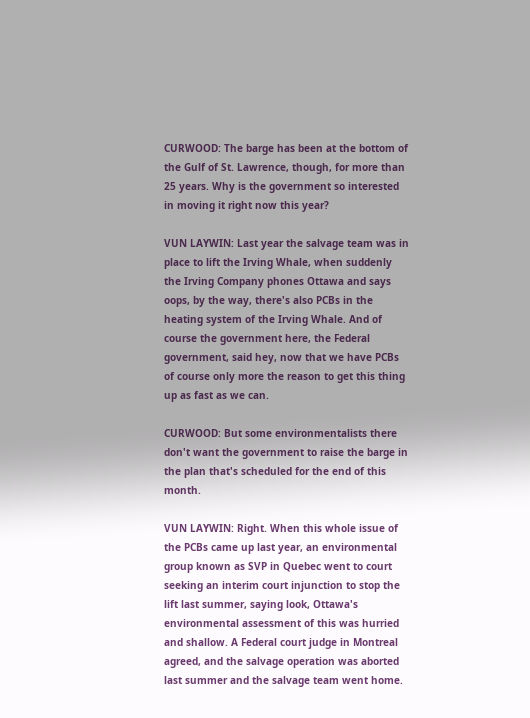CURWOOD: The barge has been at the bottom of the Gulf of St. Lawrence, though, for more than 25 years. Why is the government so interested in moving it right now this year?

VUN LAYWIN: Last year the salvage team was in place to lift the Irving Whale, when suddenly the Irving Company phones Ottawa and says oops, by the way, there's also PCBs in the heating system of the Irving Whale. And of course the government here, the Federal government, said hey, now that we have PCBs of course only more the reason to get this thing up as fast as we can.

CURWOOD: But some environmentalists there don't want the government to raise the barge in the plan that's scheduled for the end of this month.

VUN LAYWIN: Right. When this whole issue of the PCBs came up last year, an environmental group known as SVP in Quebec went to court seeking an interim court injunction to stop the lift last summer, saying look, Ottawa's environmental assessment of this was hurried and shallow. A Federal court judge in Montreal agreed, and the salvage operation was aborted last summer and the salvage team went home.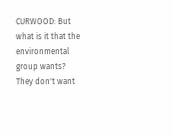CURWOOD: But what is it that the environmental group wants? They don't want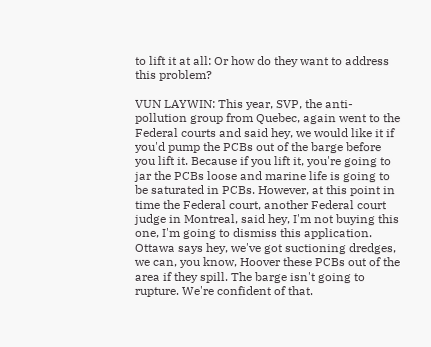to lift it at all: Or how do they want to address this problem?

VUN LAYWIN: This year, SVP, the anti-pollution group from Quebec, again went to the Federal courts and said hey, we would like it if you'd pump the PCBs out of the barge before you lift it. Because if you lift it, you're going to jar the PCBs loose and marine life is going to be saturated in PCBs. However, at this point in time the Federal court, another Federal court judge in Montreal, said hey, I'm not buying this one, I'm going to dismiss this application. Ottawa says hey, we've got suctioning dredges, we can, you know, Hoover these PCBs out of the area if they spill. The barge isn't going to rupture. We're confident of that.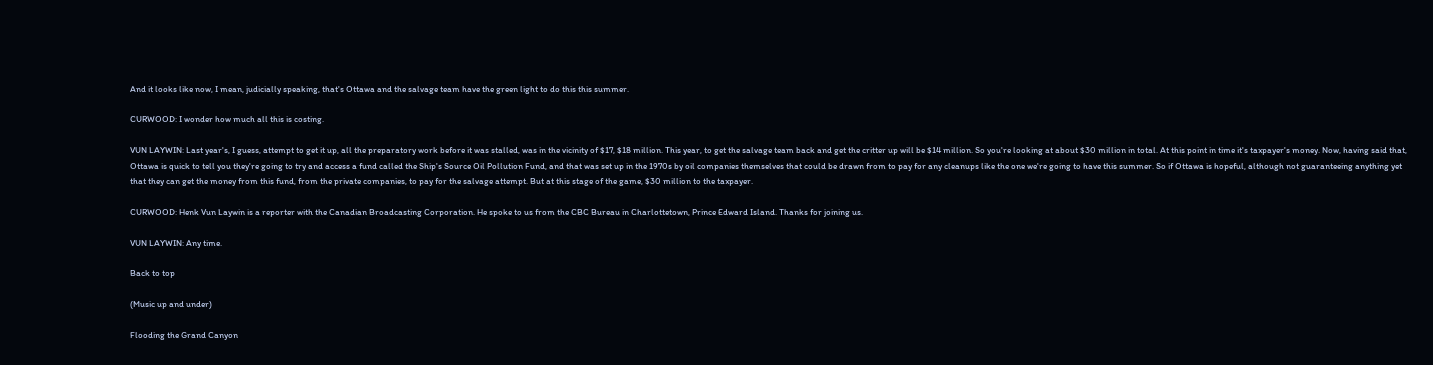And it looks like now, I mean, judicially speaking, that's Ottawa and the salvage team have the green light to do this this summer.

CURWOOD: I wonder how much all this is costing.

VUN LAYWIN: Last year's, I guess, attempt to get it up, all the preparatory work before it was stalled, was in the vicinity of $17, $18 million. This year, to get the salvage team back and get the critter up will be $14 million. So you're looking at about $30 million in total. At this point in time it's taxpayer's money. Now, having said that, Ottawa is quick to tell you they're going to try and access a fund called the Ship's Source Oil Pollution Fund, and that was set up in the 1970s by oil companies themselves that could be drawn from to pay for any cleanups like the one we're going to have this summer. So if Ottawa is hopeful, although not guaranteeing anything yet that they can get the money from this fund, from the private companies, to pay for the salvage attempt. But at this stage of the game, $30 million to the taxpayer.

CURWOOD: Henk Vun Laywin is a reporter with the Canadian Broadcasting Corporation. He spoke to us from the CBC Bureau in Charlottetown, Prince Edward Island. Thanks for joining us.

VUN LAYWIN: Any time.

Back to top

(Music up and under)

Flooding the Grand Canyon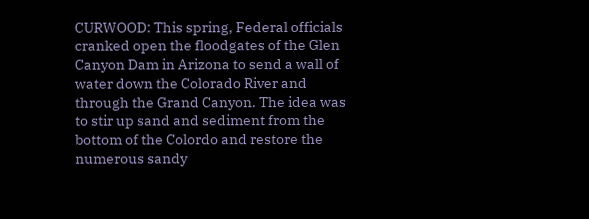CURWOOD: This spring, Federal officials cranked open the floodgates of the Glen Canyon Dam in Arizona to send a wall of water down the Colorado River and through the Grand Canyon. The idea was to stir up sand and sediment from the bottom of the Colordo and restore the numerous sandy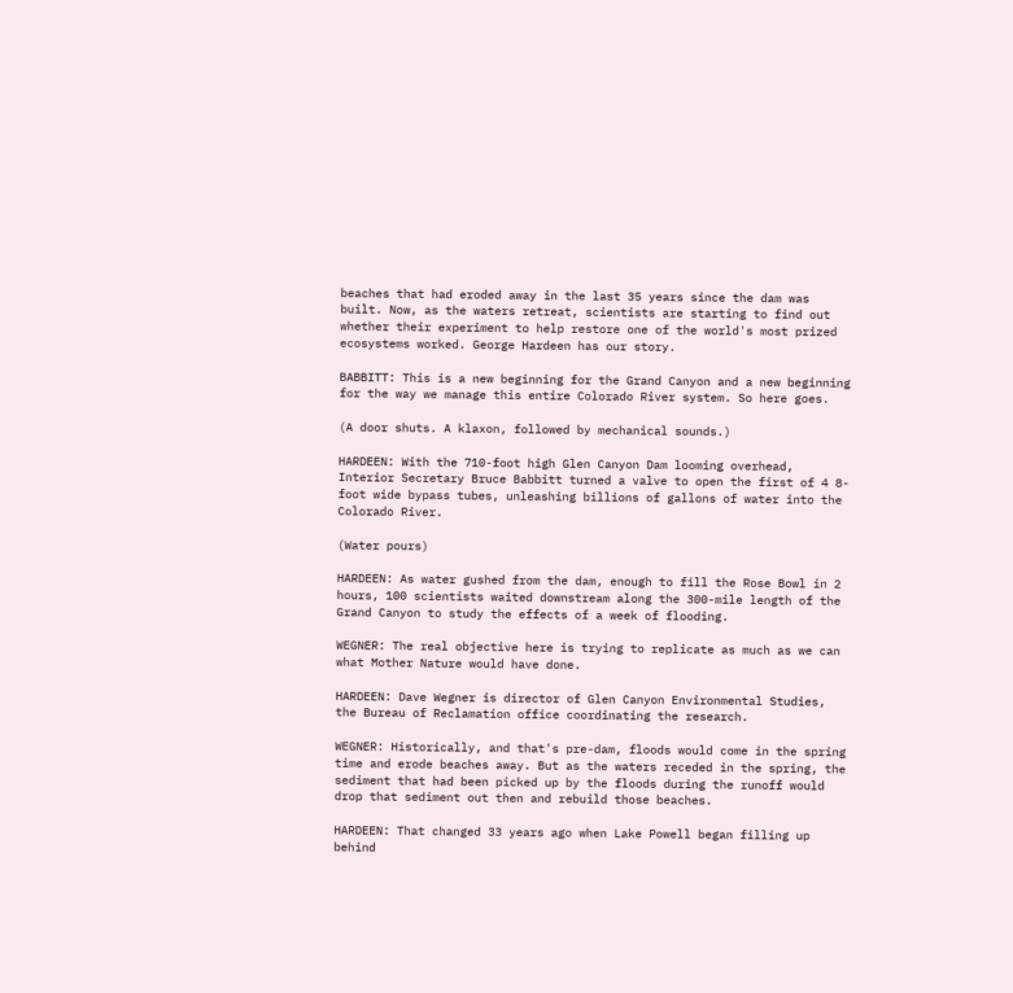beaches that had eroded away in the last 35 years since the dam was built. Now, as the waters retreat, scientists are starting to find out whether their experiment to help restore one of the world's most prized ecosystems worked. George Hardeen has our story.

BABBITT: This is a new beginning for the Grand Canyon and a new beginning for the way we manage this entire Colorado River system. So here goes.

(A door shuts. A klaxon, followed by mechanical sounds.)

HARDEEN: With the 710-foot high Glen Canyon Dam looming overhead, Interior Secretary Bruce Babbitt turned a valve to open the first of 4 8-foot wide bypass tubes, unleashing billions of gallons of water into the Colorado River.

(Water pours)

HARDEEN: As water gushed from the dam, enough to fill the Rose Bowl in 2 hours, 100 scientists waited downstream along the 300-mile length of the Grand Canyon to study the effects of a week of flooding.

WEGNER: The real objective here is trying to replicate as much as we can what Mother Nature would have done.

HARDEEN: Dave Wegner is director of Glen Canyon Environmental Studies, the Bureau of Reclamation office coordinating the research.

WEGNER: Historically, and that's pre-dam, floods would come in the spring time and erode beaches away. But as the waters receded in the spring, the sediment that had been picked up by the floods during the runoff would drop that sediment out then and rebuild those beaches.

HARDEEN: That changed 33 years ago when Lake Powell began filling up behind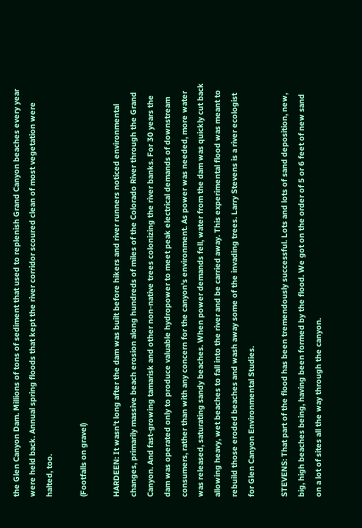the Glen Canyon Dam. Millions of tons of sediment that used to replenish Grand Canyon beaches every year were held back. Annual spring floods that kept the river corridor scoured clean of most vegetation were halted, too.

(Footfalls on gravel)

HARDEEN: It wasn't long after the dam was built before hikers and river runners noticed environmental changes, primarily massive beach erosion along hundreds of miles of the Colorado River through the Grand Canyon. And fast-growing tamarisk and other non-native trees colonizing the river banks. For 30 years the dam was operated only to produce valuable hydropower to meet peak electrical demands of downstream consumers, rather than with any concern for the canyon's environment. As power was needed, more water was released, saturating sandy beaches. When power demands fell, water from the dam was quickly cut back allowing heavy, wet beaches to fall into the river and be carried away. This experimental flood was meant to rebuild those eroded beaches and wash away some of the invading trees. Larry Stevens is a river ecologist for Glen Canyon Environmental Studies.

STEVENS: That part of the flood has been tremendously successful. Lots and lots of sand deposition, new, big, high beaches being, having been formed by the flood. We got on the order of 5 or 6 feet of new sand on a lot of sites all the way through the canyon.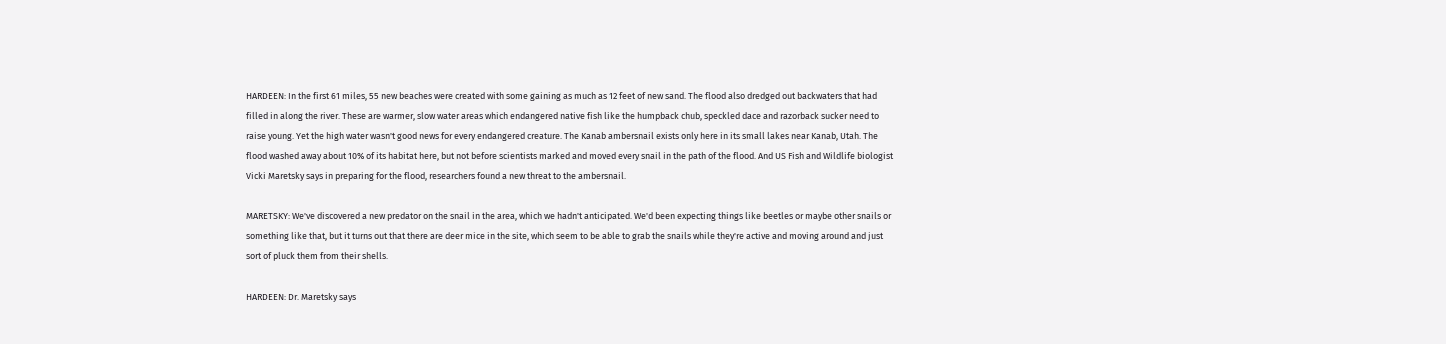HARDEEN: In the first 61 miles, 55 new beaches were created with some gaining as much as 12 feet of new sand. The flood also dredged out backwaters that had filled in along the river. These are warmer, slow water areas which endangered native fish like the humpback chub, speckled dace and razorback sucker need to raise young. Yet the high water wasn't good news for every endangered creature. The Kanab ambersnail exists only here in its small lakes near Kanab, Utah. The flood washed away about 10% of its habitat here, but not before scientists marked and moved every snail in the path of the flood. And US Fish and Wildlife biologist Vicki Maretsky says in preparing for the flood, researchers found a new threat to the ambersnail.

MARETSKY: We've discovered a new predator on the snail in the area, which we hadn't anticipated. We'd been expecting things like beetles or maybe other snails or something like that, but it turns out that there are deer mice in the site, which seem to be able to grab the snails while they're active and moving around and just sort of pluck them from their shells.

HARDEEN: Dr. Maretsky says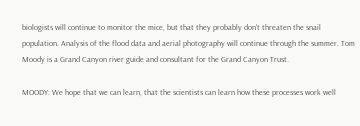biologists will continue to monitor the mice, but that they probably don't threaten the snail population. Analysis of the flood data and aerial photography will continue through the summer. Tom Moody is a Grand Canyon river guide and consultant for the Grand Canyon Trust.

MOODY: We hope that we can learn, that the scientists can learn how these processes work well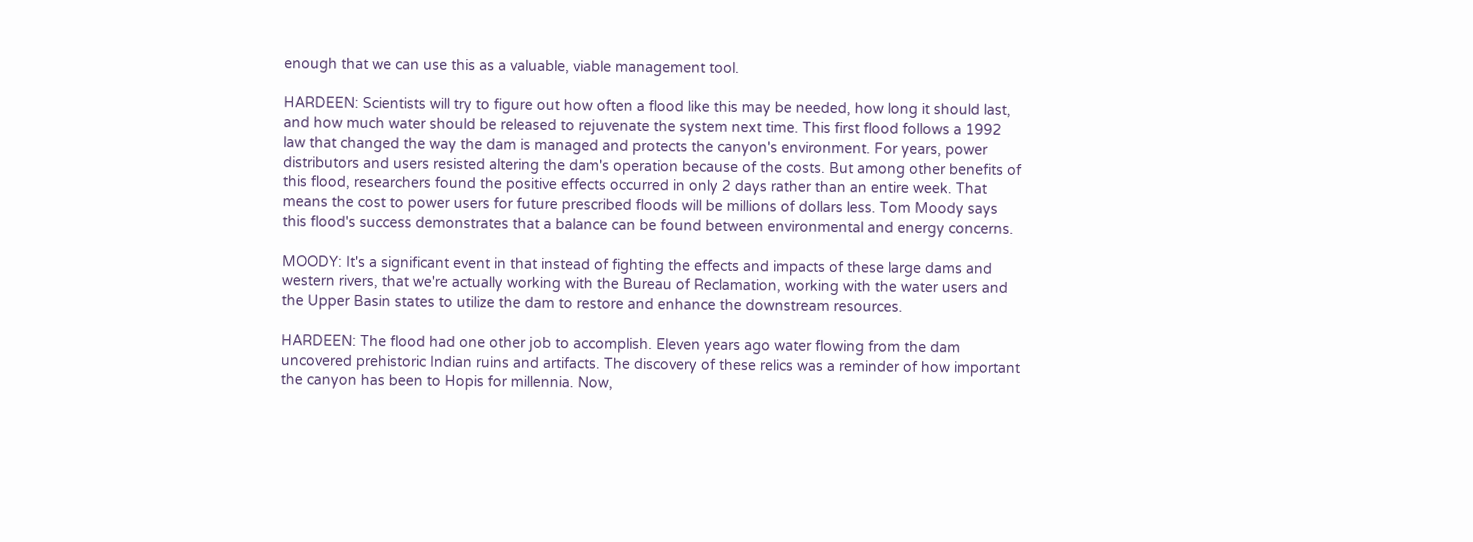enough that we can use this as a valuable, viable management tool.

HARDEEN: Scientists will try to figure out how often a flood like this may be needed, how long it should last, and how much water should be released to rejuvenate the system next time. This first flood follows a 1992 law that changed the way the dam is managed and protects the canyon's environment. For years, power distributors and users resisted altering the dam's operation because of the costs. But among other benefits of this flood, researchers found the positive effects occurred in only 2 days rather than an entire week. That means the cost to power users for future prescribed floods will be millions of dollars less. Tom Moody says this flood's success demonstrates that a balance can be found between environmental and energy concerns.

MOODY: It's a significant event in that instead of fighting the effects and impacts of these large dams and western rivers, that we're actually working with the Bureau of Reclamation, working with the water users and the Upper Basin states to utilize the dam to restore and enhance the downstream resources.

HARDEEN: The flood had one other job to accomplish. Eleven years ago water flowing from the dam uncovered prehistoric Indian ruins and artifacts. The discovery of these relics was a reminder of how important the canyon has been to Hopis for millennia. Now,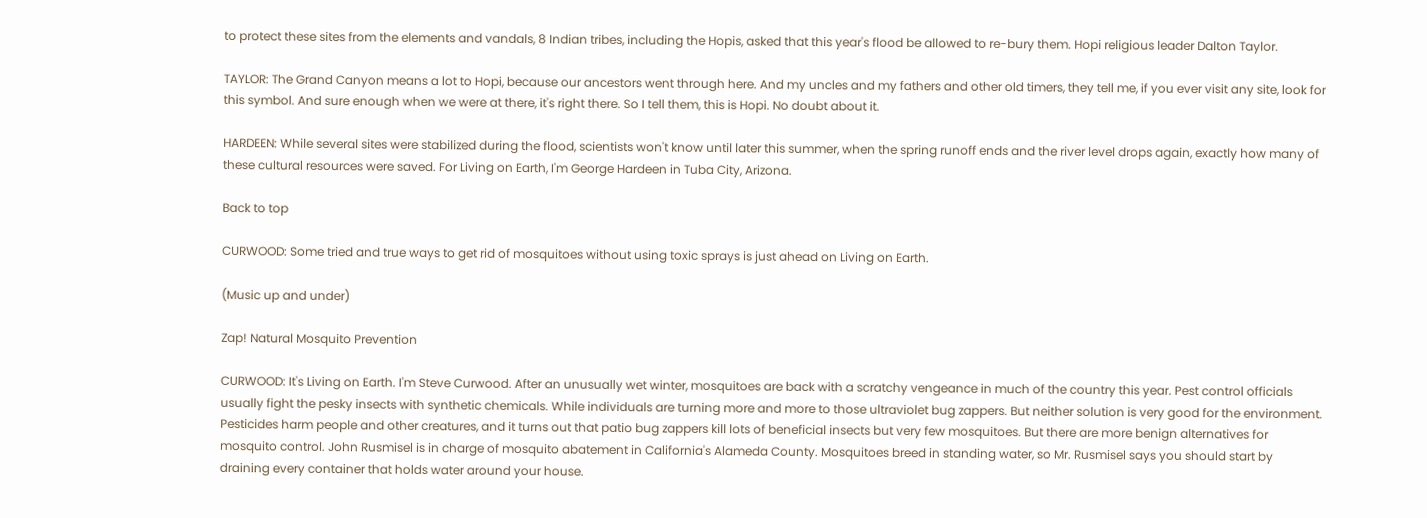to protect these sites from the elements and vandals, 8 Indian tribes, including the Hopis, asked that this year's flood be allowed to re-bury them. Hopi religious leader Dalton Taylor.

TAYLOR: The Grand Canyon means a lot to Hopi, because our ancestors went through here. And my uncles and my fathers and other old timers, they tell me, if you ever visit any site, look for this symbol. And sure enough when we were at there, it's right there. So I tell them, this is Hopi. No doubt about it.

HARDEEN: While several sites were stabilized during the flood, scientists won't know until later this summer, when the spring runoff ends and the river level drops again, exactly how many of these cultural resources were saved. For Living on Earth, I'm George Hardeen in Tuba City, Arizona.

Back to top

CURWOOD: Some tried and true ways to get rid of mosquitoes without using toxic sprays is just ahead on Living on Earth.

(Music up and under)

Zap! Natural Mosquito Prevention

CURWOOD: It's Living on Earth. I'm Steve Curwood. After an unusually wet winter, mosquitoes are back with a scratchy vengeance in much of the country this year. Pest control officials usually fight the pesky insects with synthetic chemicals. While individuals are turning more and more to those ultraviolet bug zappers. But neither solution is very good for the environment. Pesticides harm people and other creatures, and it turns out that patio bug zappers kill lots of beneficial insects but very few mosquitoes. But there are more benign alternatives for mosquito control. John Rusmisel is in charge of mosquito abatement in California's Alameda County. Mosquitoes breed in standing water, so Mr. Rusmisel says you should start by draining every container that holds water around your house.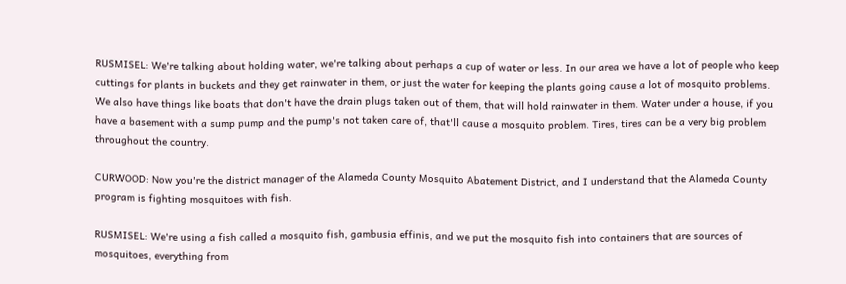RUSMISEL: We're talking about holding water, we're talking about perhaps a cup of water or less. In our area we have a lot of people who keep cuttings for plants in buckets and they get rainwater in them, or just the water for keeping the plants going cause a lot of mosquito problems. We also have things like boats that don't have the drain plugs taken out of them, that will hold rainwater in them. Water under a house, if you have a basement with a sump pump and the pump's not taken care of, that'll cause a mosquito problem. Tires, tires can be a very big problem throughout the country.

CURWOOD: Now you're the district manager of the Alameda County Mosquito Abatement District, and I understand that the Alameda County program is fighting mosquitoes with fish.

RUSMISEL: We're using a fish called a mosquito fish, gambusia effinis, and we put the mosquito fish into containers that are sources of mosquitoes, everything from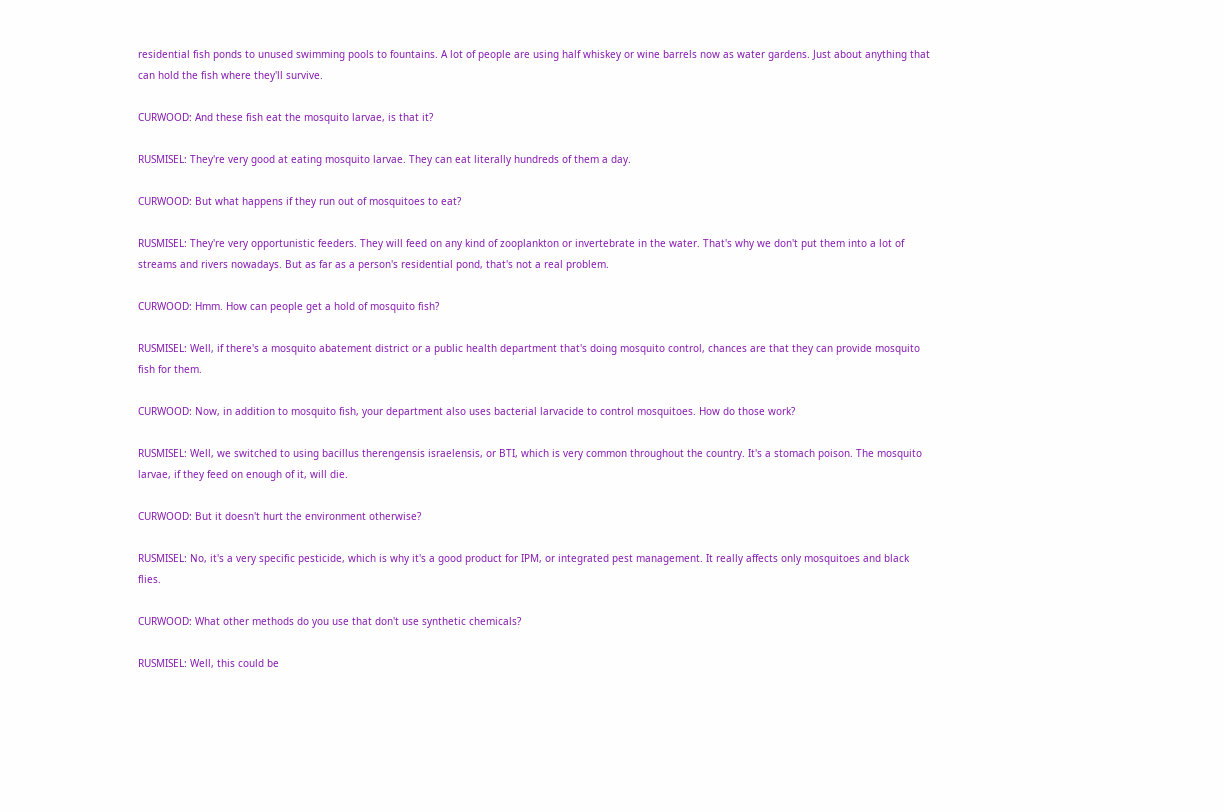residential fish ponds to unused swimming pools to fountains. A lot of people are using half whiskey or wine barrels now as water gardens. Just about anything that can hold the fish where they'll survive.

CURWOOD: And these fish eat the mosquito larvae, is that it?

RUSMISEL: They're very good at eating mosquito larvae. They can eat literally hundreds of them a day.

CURWOOD: But what happens if they run out of mosquitoes to eat?

RUSMISEL: They're very opportunistic feeders. They will feed on any kind of zooplankton or invertebrate in the water. That's why we don't put them into a lot of streams and rivers nowadays. But as far as a person's residential pond, that's not a real problem.

CURWOOD: Hmm. How can people get a hold of mosquito fish?

RUSMISEL: Well, if there's a mosquito abatement district or a public health department that's doing mosquito control, chances are that they can provide mosquito fish for them.

CURWOOD: Now, in addition to mosquito fish, your department also uses bacterial larvacide to control mosquitoes. How do those work?

RUSMISEL: Well, we switched to using bacillus therengensis israelensis, or BTI, which is very common throughout the country. It's a stomach poison. The mosquito larvae, if they feed on enough of it, will die.

CURWOOD: But it doesn't hurt the environment otherwise?

RUSMISEL: No, it's a very specific pesticide, which is why it's a good product for IPM, or integrated pest management. It really affects only mosquitoes and black flies.

CURWOOD: What other methods do you use that don't use synthetic chemicals?

RUSMISEL: Well, this could be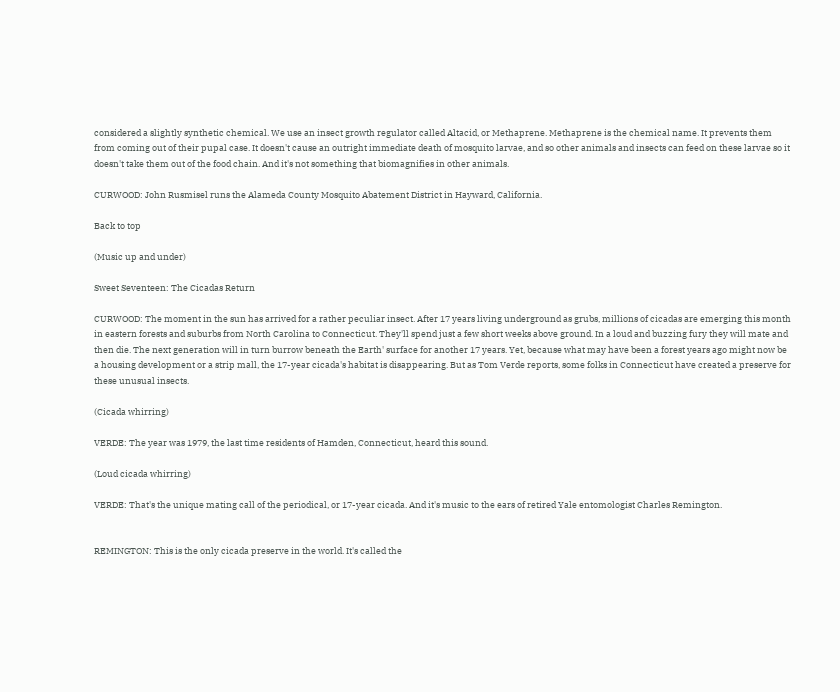considered a slightly synthetic chemical. We use an insect growth regulator called Altacid, or Methaprene. Methaprene is the chemical name. It prevents them from coming out of their pupal case. It doesn't cause an outright immediate death of mosquito larvae, and so other animals and insects can feed on these larvae so it doesn't take them out of the food chain. And it's not something that biomagnifies in other animals.

CURWOOD: John Rusmisel runs the Alameda County Mosquito Abatement District in Hayward, California.

Back to top

(Music up and under)

Sweet Seventeen: The Cicadas Return

CURWOOD: The moment in the sun has arrived for a rather peculiar insect. After 17 years living underground as grubs, millions of cicadas are emerging this month in eastern forests and suburbs from North Carolina to Connecticut. They'll spend just a few short weeks above ground. In a loud and buzzing fury they will mate and then die. The next generation will in turn burrow beneath the Earth' surface for another 17 years. Yet, because what may have been a forest years ago might now be a housing development or a strip mall, the 17-year cicada's habitat is disappearing. But as Tom Verde reports, some folks in Connecticut have created a preserve for these unusual insects.

(Cicada whirring)

VERDE: The year was 1979, the last time residents of Hamden, Connecticut, heard this sound.

(Loud cicada whirring)

VERDE: That's the unique mating call of the periodical, or 17-year cicada. And it's music to the ears of retired Yale entomologist Charles Remington.


REMINGTON: This is the only cicada preserve in the world. It's called the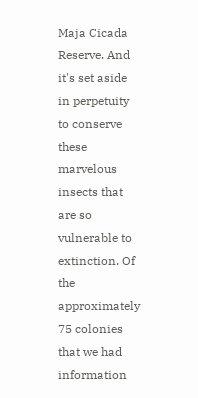Maja Cicada Reserve. And it's set aside in perpetuity to conserve these marvelous insects that are so vulnerable to extinction. Of the approximately 75 colonies that we had information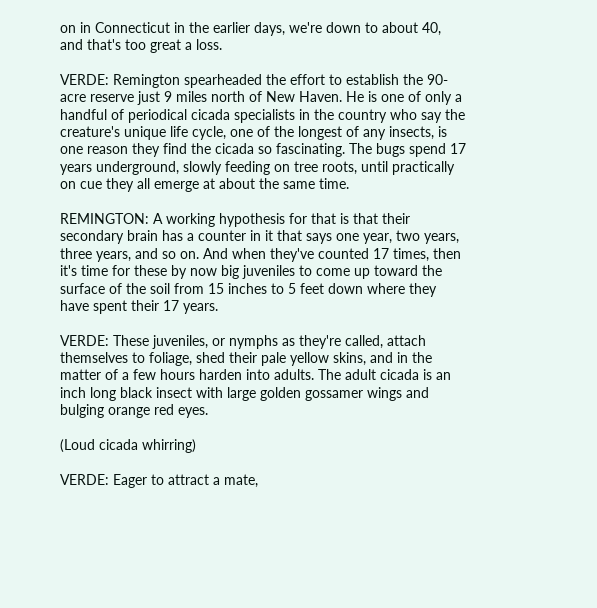on in Connecticut in the earlier days, we're down to about 40, and that's too great a loss.

VERDE: Remington spearheaded the effort to establish the 90-acre reserve just 9 miles north of New Haven. He is one of only a handful of periodical cicada specialists in the country who say the creature's unique life cycle, one of the longest of any insects, is one reason they find the cicada so fascinating. The bugs spend 17 years underground, slowly feeding on tree roots, until practically on cue they all emerge at about the same time.

REMINGTON: A working hypothesis for that is that their secondary brain has a counter in it that says one year, two years, three years, and so on. And when they've counted 17 times, then it's time for these by now big juveniles to come up toward the surface of the soil from 15 inches to 5 feet down where they have spent their 17 years.

VERDE: These juveniles, or nymphs as they're called, attach themselves to foliage, shed their pale yellow skins, and in the matter of a few hours harden into adults. The adult cicada is an inch long black insect with large golden gossamer wings and bulging orange red eyes.

(Loud cicada whirring)

VERDE: Eager to attract a mate,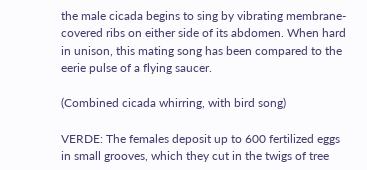the male cicada begins to sing by vibrating membrane-covered ribs on either side of its abdomen. When hard in unison, this mating song has been compared to the eerie pulse of a flying saucer.

(Combined cicada whirring, with bird song)

VERDE: The females deposit up to 600 fertilized eggs in small grooves, which they cut in the twigs of tree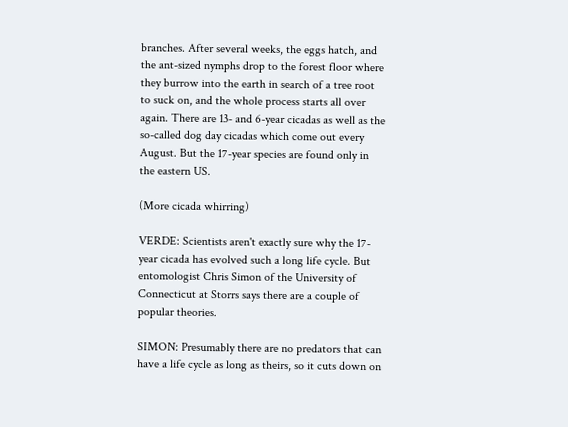branches. After several weeks, the eggs hatch, and the ant-sized nymphs drop to the forest floor where they burrow into the earth in search of a tree root to suck on, and the whole process starts all over again. There are 13- and 6-year cicadas as well as the so-called dog day cicadas which come out every August. But the 17-year species are found only in the eastern US.

(More cicada whirring)

VERDE: Scientists aren't exactly sure why the 17-year cicada has evolved such a long life cycle. But entomologist Chris Simon of the University of Connecticut at Storrs says there are a couple of popular theories.

SIMON: Presumably there are no predators that can have a life cycle as long as theirs, so it cuts down on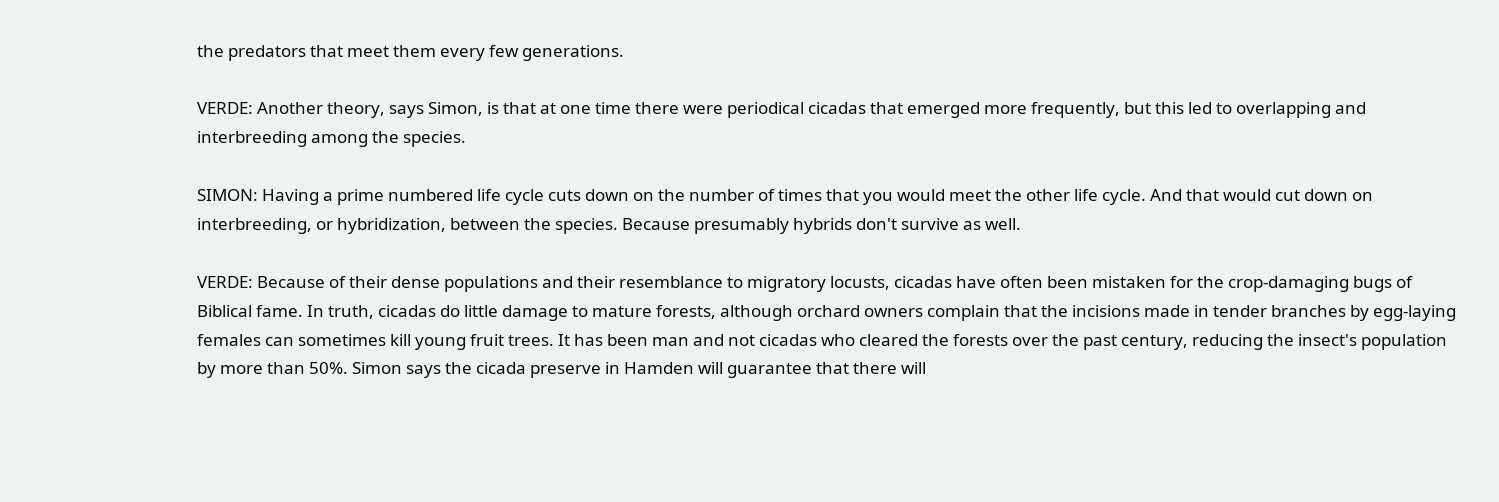the predators that meet them every few generations.

VERDE: Another theory, says Simon, is that at one time there were periodical cicadas that emerged more frequently, but this led to overlapping and interbreeding among the species.

SIMON: Having a prime numbered life cycle cuts down on the number of times that you would meet the other life cycle. And that would cut down on interbreeding, or hybridization, between the species. Because presumably hybrids don't survive as well.

VERDE: Because of their dense populations and their resemblance to migratory locusts, cicadas have often been mistaken for the crop-damaging bugs of Biblical fame. In truth, cicadas do little damage to mature forests, although orchard owners complain that the incisions made in tender branches by egg-laying females can sometimes kill young fruit trees. It has been man and not cicadas who cleared the forests over the past century, reducing the insect's population by more than 50%. Simon says the cicada preserve in Hamden will guarantee that there will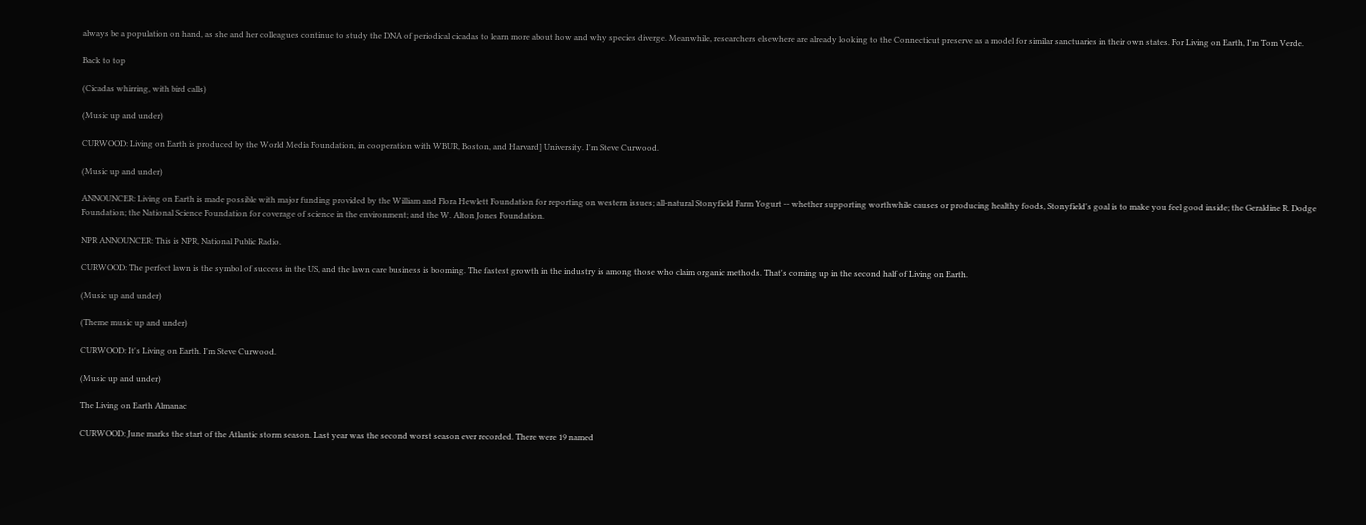always be a population on hand, as she and her colleagues continue to study the DNA of periodical cicadas to learn more about how and why species diverge. Meanwhile, researchers elsewhere are already looking to the Connecticut preserve as a model for similar sanctuaries in their own states. For Living on Earth, I'm Tom Verde.

Back to top

(Cicadas whirring, with bird calls)

(Music up and under)

CURWOOD: Living on Earth is produced by the World Media Foundation, in cooperation with WBUR, Boston, and Harvard] University. I'm Steve Curwood.

(Music up and under)

ANNOUNCER: Living on Earth is made possible with major funding provided by the William and Flora Hewlett Foundation for reporting on western issues; all-natural Stonyfield Farm Yogurt -- whether supporting worthwhile causes or producing healthy foods, Stonyfield's goal is to make you feel good inside; the Geraldine R. Dodge Foundation; the National Science Foundation for coverage of science in the environment; and the W. Alton Jones Foundation.

NPR ANNOUNCER: This is NPR, National Public Radio.

CURWOOD: The perfect lawn is the symbol of success in the US, and the lawn care business is booming. The fastest growth in the industry is among those who claim organic methods. That's coming up in the second half of Living on Earth.

(Music up and under)

(Theme music up and under)

CURWOOD: It's Living on Earth. I'm Steve Curwood.

(Music up and under)

The Living on Earth Almanac

CURWOOD: June marks the start of the Atlantic storm season. Last year was the second worst season ever recorded. There were 19 named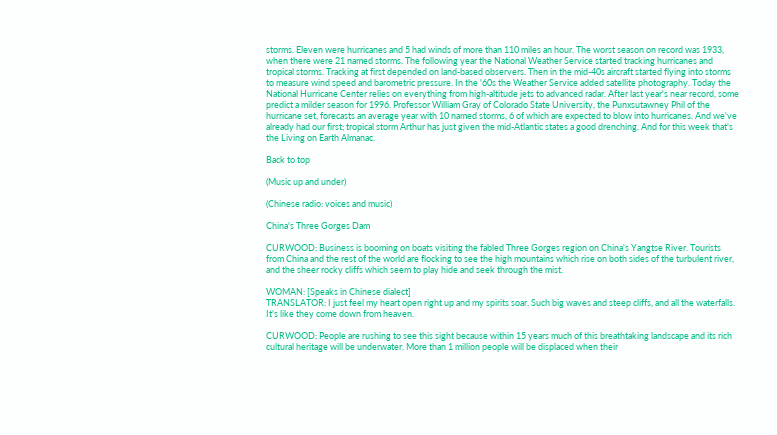storms. Eleven were hurricanes and 5 had winds of more than 110 miles an hour. The worst season on record was 1933, when there were 21 named storms. The following year the National Weather Service started tracking hurricanes and tropical storms. Tracking at first depended on land-based observers. Then in the mid-40s aircraft started flying into storms to measure wind speed and barometric pressure. In the '60s the Weather Service added satellite photography. Today the National Hurricane Center relies on everything from high-altitude jets to advanced radar. After last year's near record, some predict a milder season for 1996. Professor William Gray of Colorado State University, the Punxsutawney Phil of the hurricane set, forecasts an average year with 10 named storms, 6 of which are expected to blow into hurricanes. And we've already had our first; tropical storm Arthur has just given the mid-Atlantic states a good drenching. And for this week that's the Living on Earth Almanac.

Back to top

(Music up and under)

(Chinese radio: voices and music)

China's Three Gorges Dam

CURWOOD: Business is booming on boats visiting the fabled Three Gorges region on China's Yangtse River. Tourists from China and the rest of the world are flocking to see the high mountains which rise on both sides of the turbulent river, and the sheer rocky cliffs which seem to play hide and seek through the mist.

WOMAN: [Speaks in Chinese dialect]
TRANSLATOR: I just feel my heart open right up and my spirits soar. Such big waves and steep cliffs, and all the waterfalls. It's like they come down from heaven.

CURWOOD: People are rushing to see this sight because within 15 years much of this breathtaking landscape and its rich cultural heritage will be underwater. More than 1 million people will be displaced when their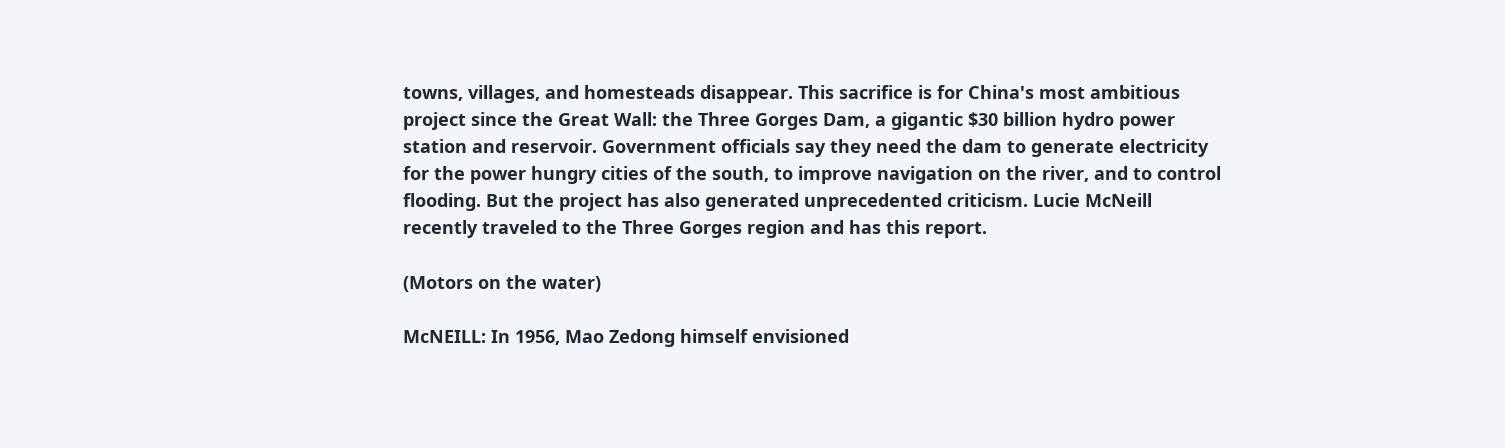towns, villages, and homesteads disappear. This sacrifice is for China's most ambitious project since the Great Wall: the Three Gorges Dam, a gigantic $30 billion hydro power station and reservoir. Government officials say they need the dam to generate electricity for the power hungry cities of the south, to improve navigation on the river, and to control flooding. But the project has also generated unprecedented criticism. Lucie McNeill recently traveled to the Three Gorges region and has this report.

(Motors on the water)

McNEILL: In 1956, Mao Zedong himself envisioned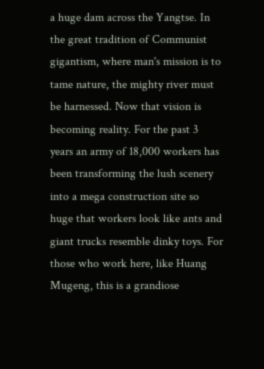a huge dam across the Yangtse. In the great tradition of Communist gigantism, where man's mission is to tame nature, the mighty river must be harnessed. Now that vision is becoming reality. For the past 3 years an army of 18,000 workers has been transforming the lush scenery into a mega construction site so huge that workers look like ants and giant trucks resemble dinky toys. For those who work here, like Huang Mugeng, this is a grandiose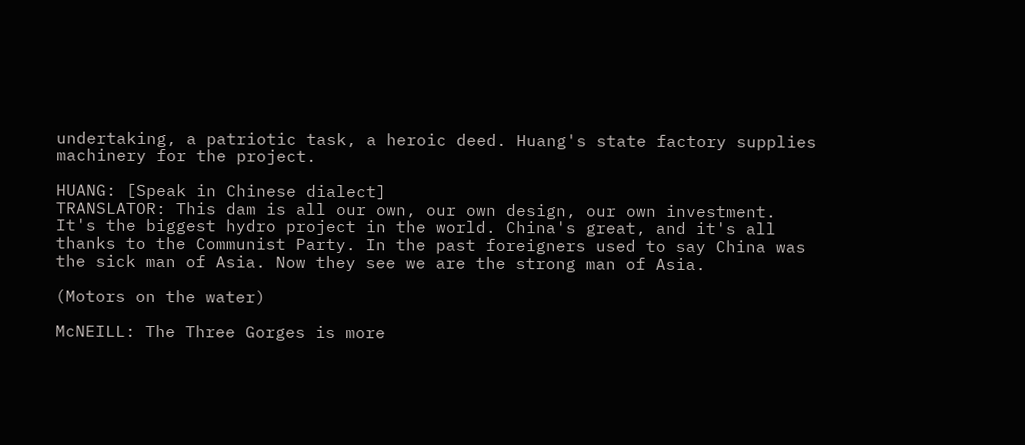undertaking, a patriotic task, a heroic deed. Huang's state factory supplies machinery for the project.

HUANG: [Speak in Chinese dialect]
TRANSLATOR: This dam is all our own, our own design, our own investment. It's the biggest hydro project in the world. China's great, and it's all thanks to the Communist Party. In the past foreigners used to say China was the sick man of Asia. Now they see we are the strong man of Asia.

(Motors on the water)

McNEILL: The Three Gorges is more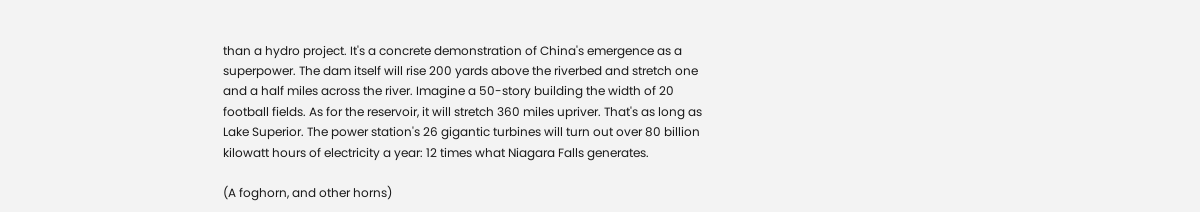than a hydro project. It's a concrete demonstration of China's emergence as a superpower. The dam itself will rise 200 yards above the riverbed and stretch one and a half miles across the river. Imagine a 50-story building the width of 20 football fields. As for the reservoir, it will stretch 360 miles upriver. That's as long as Lake Superior. The power station's 26 gigantic turbines will turn out over 80 billion kilowatt hours of electricity a year: 12 times what Niagara Falls generates.

(A foghorn, and other horns)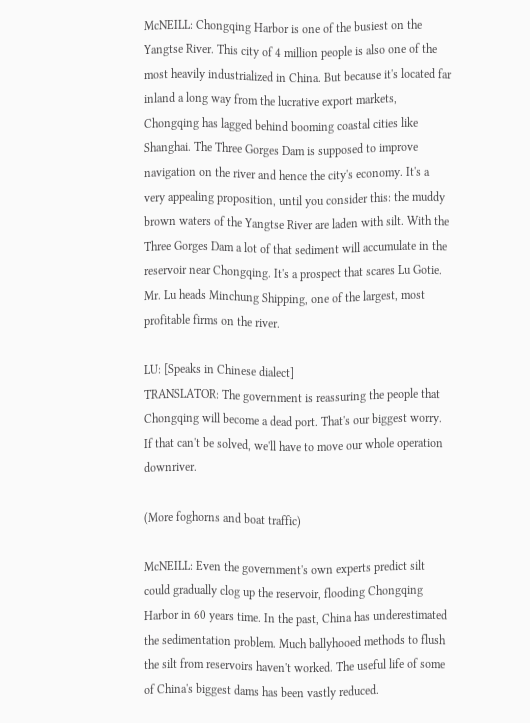McNEILL: Chongqing Harbor is one of the busiest on the Yangtse River. This city of 4 million people is also one of the most heavily industrialized in China. But because it's located far inland a long way from the lucrative export markets, Chongqing has lagged behind booming coastal cities like Shanghai. The Three Gorges Dam is supposed to improve navigation on the river and hence the city's economy. It's a very appealing proposition, until you consider this: the muddy brown waters of the Yangtse River are laden with silt. With the Three Gorges Dam a lot of that sediment will accumulate in the reservoir near Chongqing. It's a prospect that scares Lu Gotie. Mr. Lu heads Minchung Shipping, one of the largest, most profitable firms on the river.

LU: [Speaks in Chinese dialect]
TRANSLATOR: The government is reassuring the people that Chongqing will become a dead port. That's our biggest worry. If that can't be solved, we'll have to move our whole operation downriver.

(More foghorns and boat traffic)

McNEILL: Even the government's own experts predict silt could gradually clog up the reservoir, flooding Chongqing Harbor in 60 years time. In the past, China has underestimated the sedimentation problem. Much ballyhooed methods to flush the silt from reservoirs haven't worked. The useful life of some of China's biggest dams has been vastly reduced.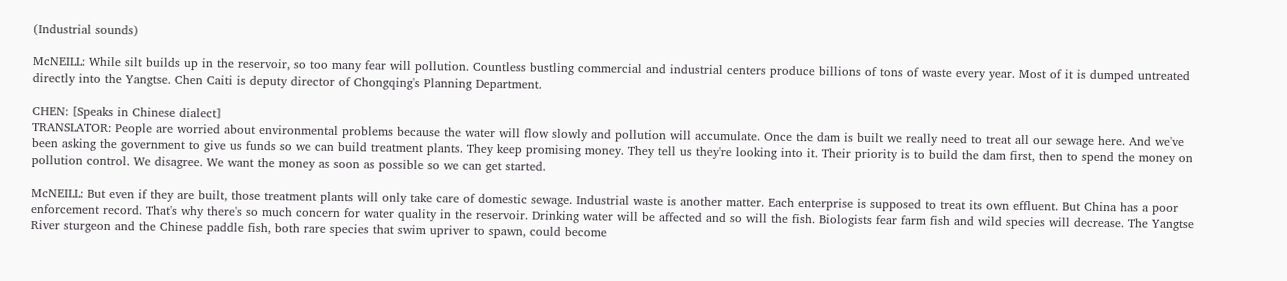(Industrial sounds)

McNEILL: While silt builds up in the reservoir, so too many fear will pollution. Countless bustling commercial and industrial centers produce billions of tons of waste every year. Most of it is dumped untreated directly into the Yangtse. Chen Caiti is deputy director of Chongqing's Planning Department.

CHEN: [Speaks in Chinese dialect]
TRANSLATOR: People are worried about environmental problems because the water will flow slowly and pollution will accumulate. Once the dam is built we really need to treat all our sewage here. And we've been asking the government to give us funds so we can build treatment plants. They keep promising money. They tell us they're looking into it. Their priority is to build the dam first, then to spend the money on pollution control. We disagree. We want the money as soon as possible so we can get started.

McNEILL: But even if they are built, those treatment plants will only take care of domestic sewage. Industrial waste is another matter. Each enterprise is supposed to treat its own effluent. But China has a poor enforcement record. That's why there's so much concern for water quality in the reservoir. Drinking water will be affected and so will the fish. Biologists fear farm fish and wild species will decrease. The Yangtse River sturgeon and the Chinese paddle fish, both rare species that swim upriver to spawn, could become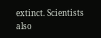extinct. Scientists also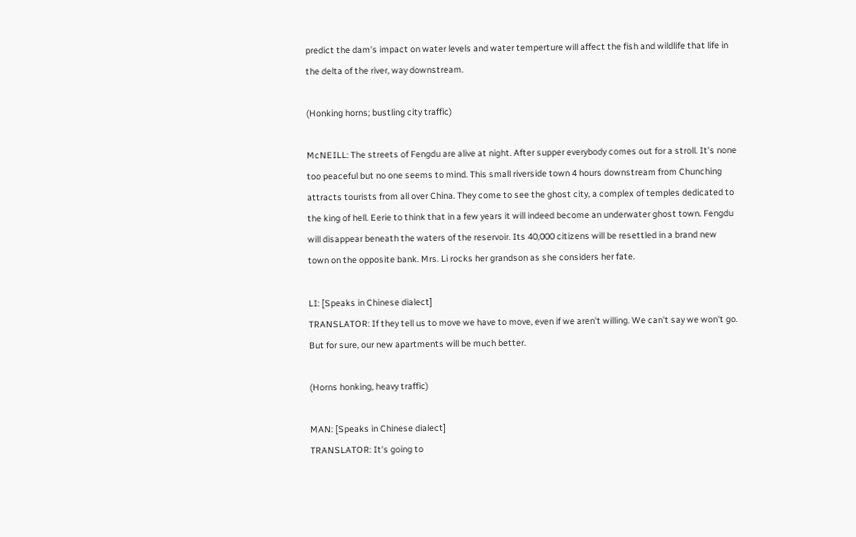predict the dam's impact on water levels and water temperture will affect the fish and wildlife that life in the delta of the river, way downstream.

(Honking horns; bustling city traffic)

McNEILL: The streets of Fengdu are alive at night. After supper everybody comes out for a stroll. It's none too peaceful but no one seems to mind. This small riverside town 4 hours downstream from Chunching attracts tourists from all over China. They come to see the ghost city, a complex of temples dedicated to the king of hell. Eerie to think that in a few years it will indeed become an underwater ghost town. Fengdu will disappear beneath the waters of the reservoir. Its 40,000 citizens will be resettled in a brand new town on the opposite bank. Mrs. Li rocks her grandson as she considers her fate.

LI: [Speaks in Chinese dialect]
TRANSLATOR: If they tell us to move we have to move, even if we aren't willing. We can't say we won't go. But for sure, our new apartments will be much better.

(Horns honking, heavy traffic)

MAN: [Speaks in Chinese dialect]
TRANSLATOR: It's going to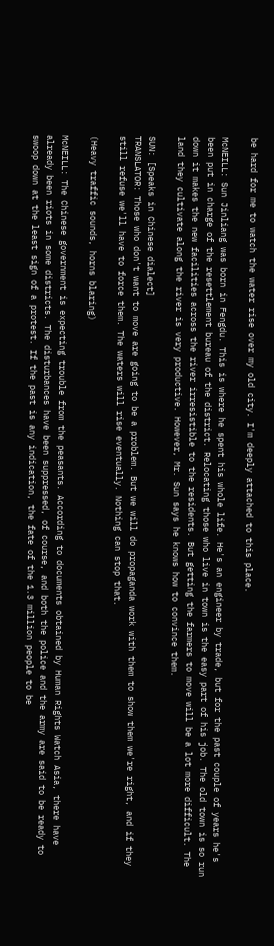be hard for me to watch the water rise over my old city. I'm deeply attached to this place.

McNEILL: Sun Jinliang was born in Fengdu. This is where he spent his whole life. He's an engineer by trade, but for the past couple of years he's been put in charge of the resettlement bureau of the district. Relocating those who live in town is the easy part of his job. The old town is so run down it makes the new facilities across the river irresistible to the residents. But getting the farmers to move will be a lot more difficult. The land they cultivate along the river is very productive. However, Mr. Sun says he knows how to convince them.

SUN: [Speaks in Chinese dialect]
TRANSLATOR: Those who don't want to move are going to be a problem. But we will do propaganda work with them to show them we're right, and if they still refuse we'll have to force them. The waters will rise eventually. Nothing can stop that.

(Heavy traffic sounds, horns blaring)

McNEILL: The Chinese government is expecting trouble from the peasants. According to documents obtained by Human Rights Watch Asia, there have already been riots in some districts. The disturbances have been suppressed, of course, and both the police and the army are said to be ready to swoop down at the least sign of a protest. If the past is any indication, the fate of the 1.3 million people to be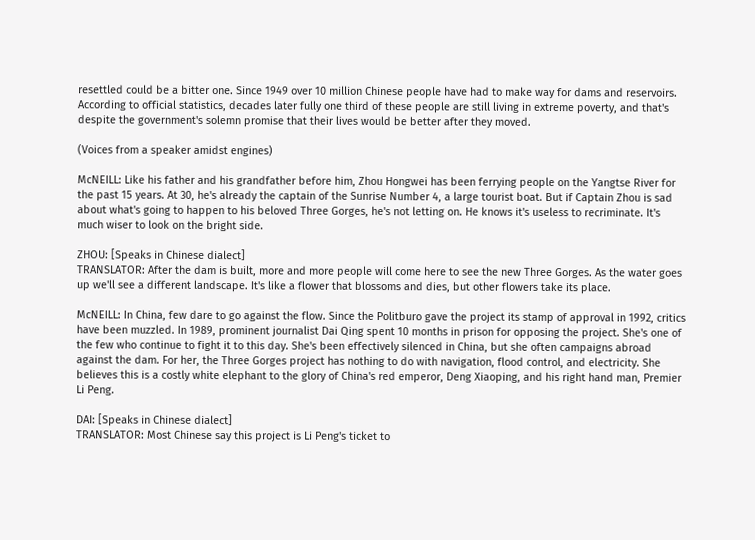resettled could be a bitter one. Since 1949 over 10 million Chinese people have had to make way for dams and reservoirs. According to official statistics, decades later fully one third of these people are still living in extreme poverty, and that's despite the government's solemn promise that their lives would be better after they moved.

(Voices from a speaker amidst engines)

McNEILL: Like his father and his grandfather before him, Zhou Hongwei has been ferrying people on the Yangtse River for the past 15 years. At 30, he's already the captain of the Sunrise Number 4, a large tourist boat. But if Captain Zhou is sad about what's going to happen to his beloved Three Gorges, he's not letting on. He knows it's useless to recriminate. It's much wiser to look on the bright side.

ZHOU: [Speaks in Chinese dialect]
TRANSLATOR: After the dam is built, more and more people will come here to see the new Three Gorges. As the water goes up we'll see a different landscape. It's like a flower that blossoms and dies, but other flowers take its place.

McNEILL: In China, few dare to go against the flow. Since the Politburo gave the project its stamp of approval in 1992, critics have been muzzled. In 1989, prominent journalist Dai Qing spent 10 months in prison for opposing the project. She's one of the few who continue to fight it to this day. She's been effectively silenced in China, but she often campaigns abroad against the dam. For her, the Three Gorges project has nothing to do with navigation, flood control, and electricity. She believes this is a costly white elephant to the glory of China's red emperor, Deng Xiaoping, and his right hand man, Premier Li Peng.

DAI: [Speaks in Chinese dialect]
TRANSLATOR: Most Chinese say this project is Li Peng's ticket to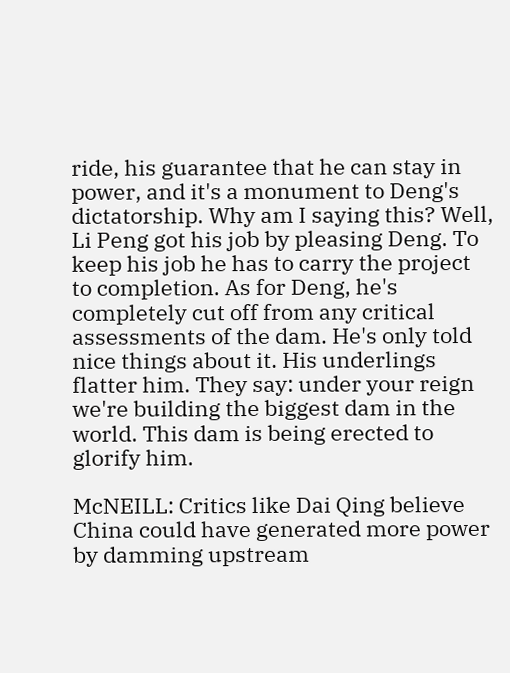ride, his guarantee that he can stay in power, and it's a monument to Deng's dictatorship. Why am I saying this? Well, Li Peng got his job by pleasing Deng. To keep his job he has to carry the project to completion. As for Deng, he's completely cut off from any critical assessments of the dam. He's only told nice things about it. His underlings flatter him. They say: under your reign we're building the biggest dam in the world. This dam is being erected to glorify him.

McNEILL: Critics like Dai Qing believe China could have generated more power by damming upstream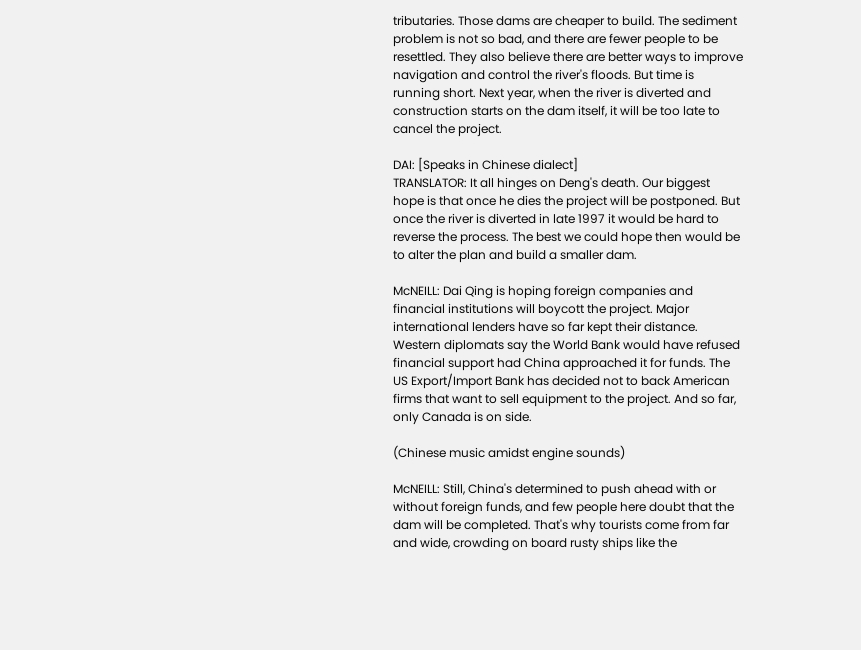tributaries. Those dams are cheaper to build. The sediment problem is not so bad, and there are fewer people to be resettled. They also believe there are better ways to improve navigation and control the river's floods. But time is running short. Next year, when the river is diverted and construction starts on the dam itself, it will be too late to cancel the project.

DAI: [Speaks in Chinese dialect]
TRANSLATOR: It all hinges on Deng's death. Our biggest hope is that once he dies the project will be postponed. But once the river is diverted in late 1997 it would be hard to reverse the process. The best we could hope then would be to alter the plan and build a smaller dam.

McNEILL: Dai Qing is hoping foreign companies and financial institutions will boycott the project. Major international lenders have so far kept their distance. Western diplomats say the World Bank would have refused financial support had China approached it for funds. The US Export/Import Bank has decided not to back American firms that want to sell equipment to the project. And so far, only Canada is on side.

(Chinese music amidst engine sounds)

McNEILL: Still, China's determined to push ahead with or without foreign funds, and few people here doubt that the dam will be completed. That's why tourists come from far and wide, crowding on board rusty ships like the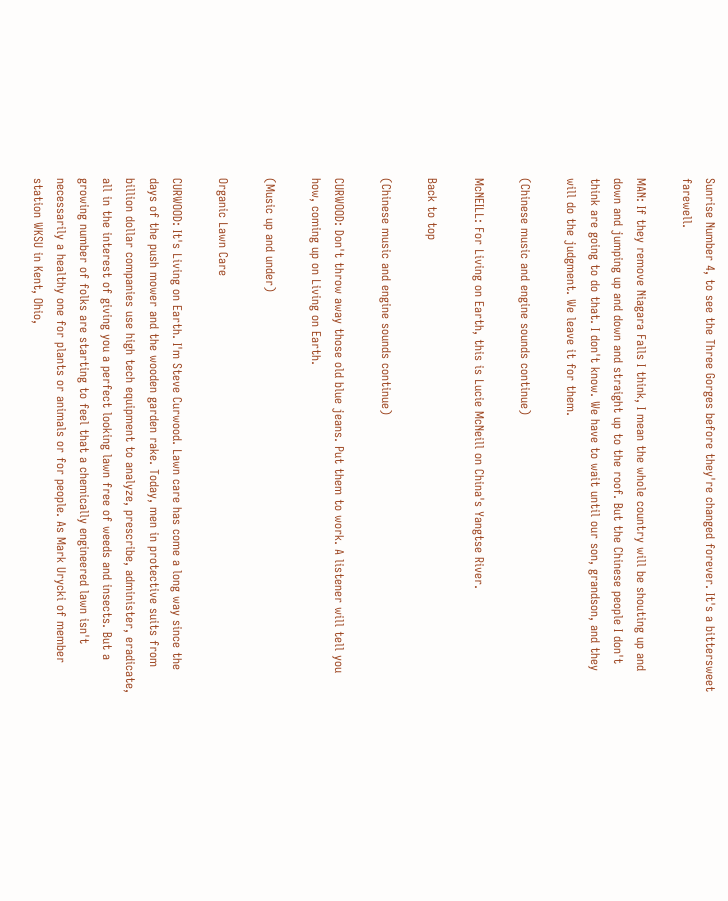Sunrise Number 4, to see the Three Gorges before they're changed forever. It's a bittersweet farewell.

MAN: If they remove Niagara Falls I think, I mean the whole country will be shouting up and down and jumping up and down and straight up to the roof. But the Chinese people I don't think are going to do that. I don't know. We have to wait until our son, grandson, and they will do the judgment. We leave it for them.

(Chinese music and engine sounds continue)

McNEILL: For Living on Earth, this is Lucie McNeill on China's Yangtse River.

Back to top

(Chinese music and engine sounds continue)

CURWOOD: Don't throw away those old blue jeans. Put them to work. A listener will tell you how, coming up on Living on Earth.

(Music up and under)

Organic Lawn Care

CURWOOD: It's Living on Earth. I'm Steve Curwood. Lawn care has come a long way since the days of the push mower and the wooden garden rake. Today, men in protective suits from billion dollar companies use high tech equipment to analyze, prescribe, administer, eradicate, all in the interest of giving you a perfect looking lawn free of weeds and insects. But a growing number of folks are starting to feel that a chemically engineered lawn isn't necessarily a healthy one for plants or animals or for people. As Mark Urycki of member station WKSU in Kent, Ohio,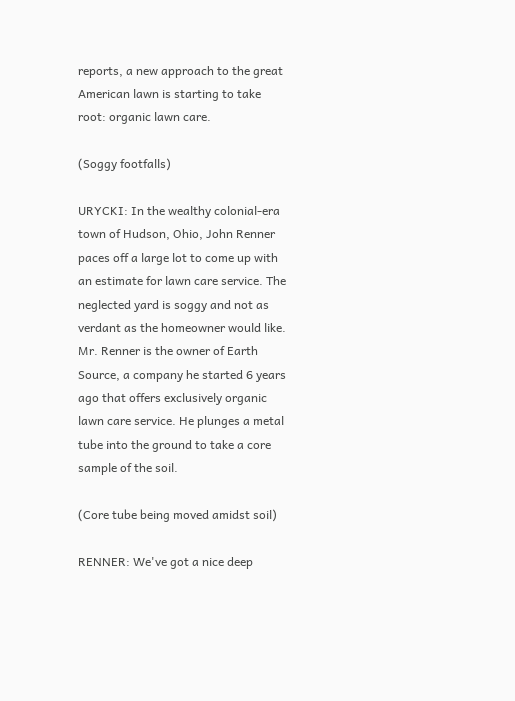reports, a new approach to the great American lawn is starting to take root: organic lawn care.

(Soggy footfalls)

URYCKI: In the wealthy colonial-era town of Hudson, Ohio, John Renner paces off a large lot to come up with an estimate for lawn care service. The neglected yard is soggy and not as verdant as the homeowner would like. Mr. Renner is the owner of Earth Source, a company he started 6 years ago that offers exclusively organic lawn care service. He plunges a metal tube into the ground to take a core sample of the soil.

(Core tube being moved amidst soil)

RENNER: We've got a nice deep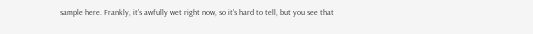sample here. Frankly, it's awfully wet right now, so it's hard to tell, but you see that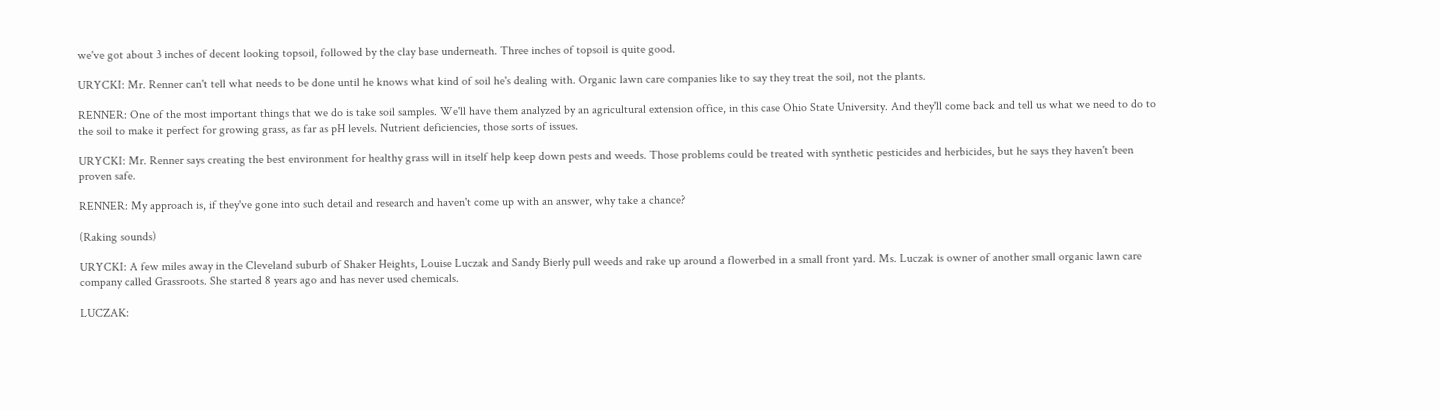we've got about 3 inches of decent looking topsoil, followed by the clay base underneath. Three inches of topsoil is quite good.

URYCKI: Mr. Renner can't tell what needs to be done until he knows what kind of soil he's dealing with. Organic lawn care companies like to say they treat the soil, not the plants.

RENNER: One of the most important things that we do is take soil samples. We'll have them analyzed by an agricultural extension office, in this case Ohio State University. And they'll come back and tell us what we need to do to the soil to make it perfect for growing grass, as far as pH levels. Nutrient deficiencies, those sorts of issues.

URYCKI: Mr. Renner says creating the best environment for healthy grass will in itself help keep down pests and weeds. Those problems could be treated with synthetic pesticides and herbicides, but he says they haven't been proven safe.

RENNER: My approach is, if they've gone into such detail and research and haven't come up with an answer, why take a chance?

(Raking sounds)

URYCKI: A few miles away in the Cleveland suburb of Shaker Heights, Louise Luczak and Sandy Bierly pull weeds and rake up around a flowerbed in a small front yard. Ms. Luczak is owner of another small organic lawn care company called Grassroots. She started 8 years ago and has never used chemicals.

LUCZAK: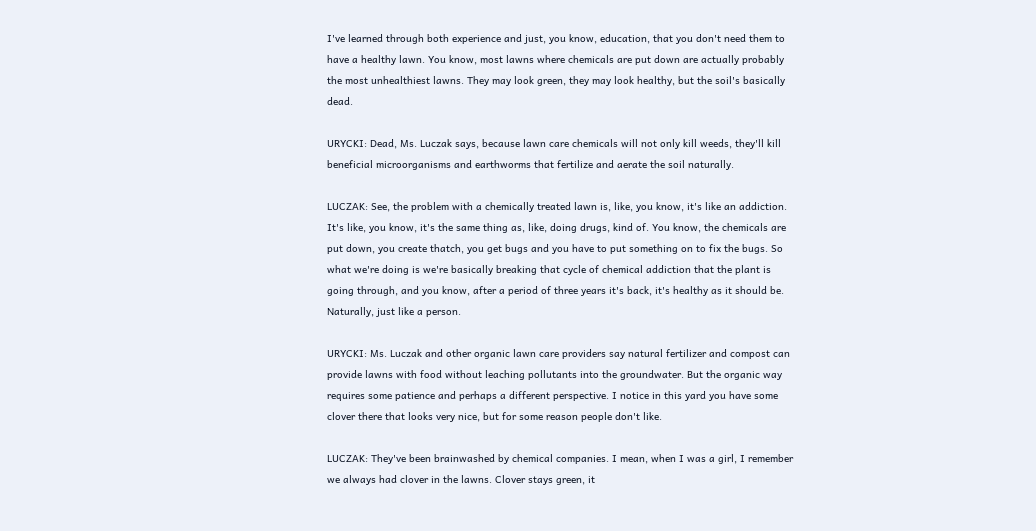I've learned through both experience and just, you know, education, that you don't need them to have a healthy lawn. You know, most lawns where chemicals are put down are actually probably the most unhealthiest lawns. They may look green, they may look healthy, but the soil's basically dead.

URYCKI: Dead, Ms. Luczak says, because lawn care chemicals will not only kill weeds, they'll kill beneficial microorganisms and earthworms that fertilize and aerate the soil naturally.

LUCZAK: See, the problem with a chemically treated lawn is, like, you know, it's like an addiction. It's like, you know, it's the same thing as, like, doing drugs, kind of. You know, the chemicals are put down, you create thatch, you get bugs and you have to put something on to fix the bugs. So what we're doing is we're basically breaking that cycle of chemical addiction that the plant is going through, and you know, after a period of three years it's back, it's healthy as it should be. Naturally, just like a person.

URYCKI: Ms. Luczak and other organic lawn care providers say natural fertilizer and compost can provide lawns with food without leaching pollutants into the groundwater. But the organic way requires some patience and perhaps a different perspective. I notice in this yard you have some clover there that looks very nice, but for some reason people don't like.

LUCZAK: They've been brainwashed by chemical companies. I mean, when I was a girl, I remember we always had clover in the lawns. Clover stays green, it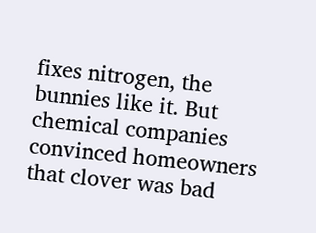fixes nitrogen, the bunnies like it. But chemical companies convinced homeowners that clover was bad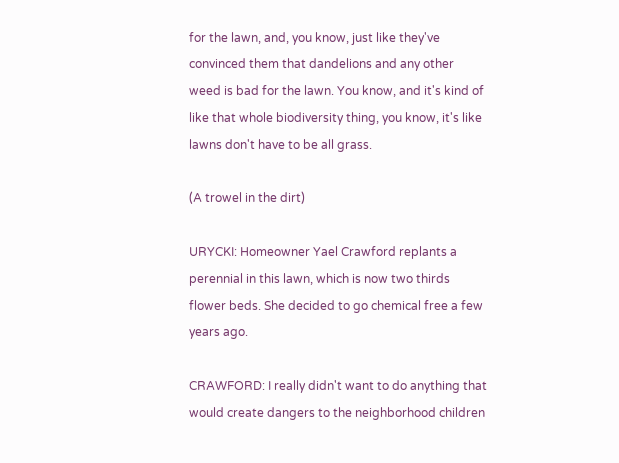for the lawn, and, you know, just like they've convinced them that dandelions and any other weed is bad for the lawn. You know, and it's kind of like that whole biodiversity thing, you know, it's like lawns don't have to be all grass.

(A trowel in the dirt)

URYCKI: Homeowner Yael Crawford replants a perennial in this lawn, which is now two thirds flower beds. She decided to go chemical free a few years ago.

CRAWFORD: I really didn't want to do anything that would create dangers to the neighborhood children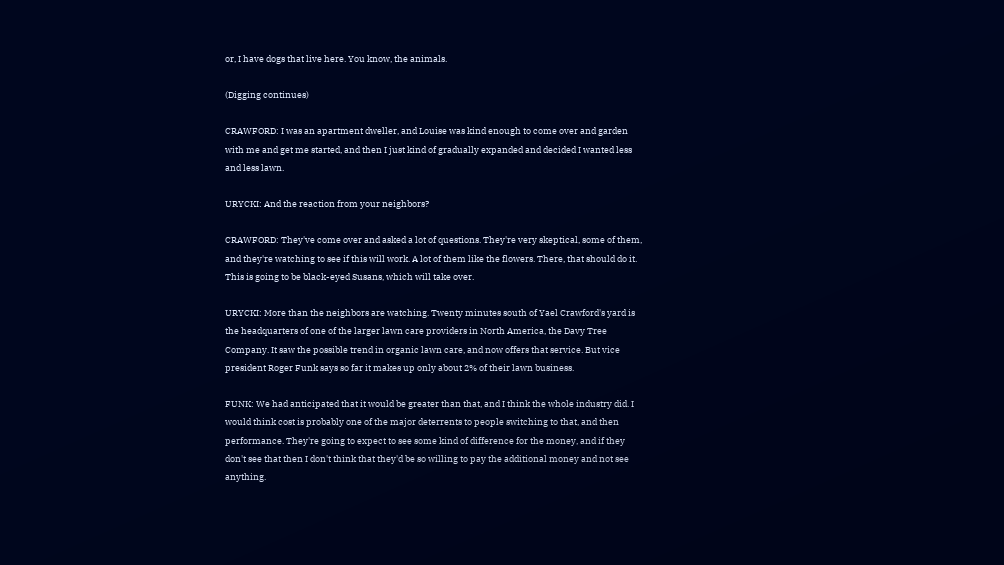or, I have dogs that live here. You know, the animals.

(Digging continues)

CRAWFORD: I was an apartment dweller, and Louise was kind enough to come over and garden with me and get me started, and then I just kind of gradually expanded and decided I wanted less and less lawn.

URYCKI: And the reaction from your neighbors?

CRAWFORD: They've come over and asked a lot of questions. They're very skeptical, some of them, and they're watching to see if this will work. A lot of them like the flowers. There, that should do it. This is going to be black-eyed Susans, which will take over.

URYCKI: More than the neighbors are watching. Twenty minutes south of Yael Crawford's yard is the headquarters of one of the larger lawn care providers in North America, the Davy Tree Company. It saw the possible trend in organic lawn care, and now offers that service. But vice president Roger Funk says so far it makes up only about 2% of their lawn business.

FUNK: We had anticipated that it would be greater than that, and I think the whole industry did. I would think cost is probably one of the major deterrents to people switching to that, and then performance. They're going to expect to see some kind of difference for the money, and if they don't see that then I don't think that they'd be so willing to pay the additional money and not see anything.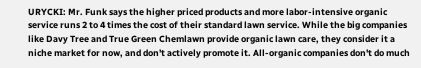URYCKI: Mr. Funk says the higher priced products and more labor-intensive organic service runs 2 to 4 times the cost of their standard lawn service. While the big companies like Davy Tree and True Green Chemlawn provide organic lawn care, they consider it a niche market for now, and don't actively promote it. All-organic companies don't do much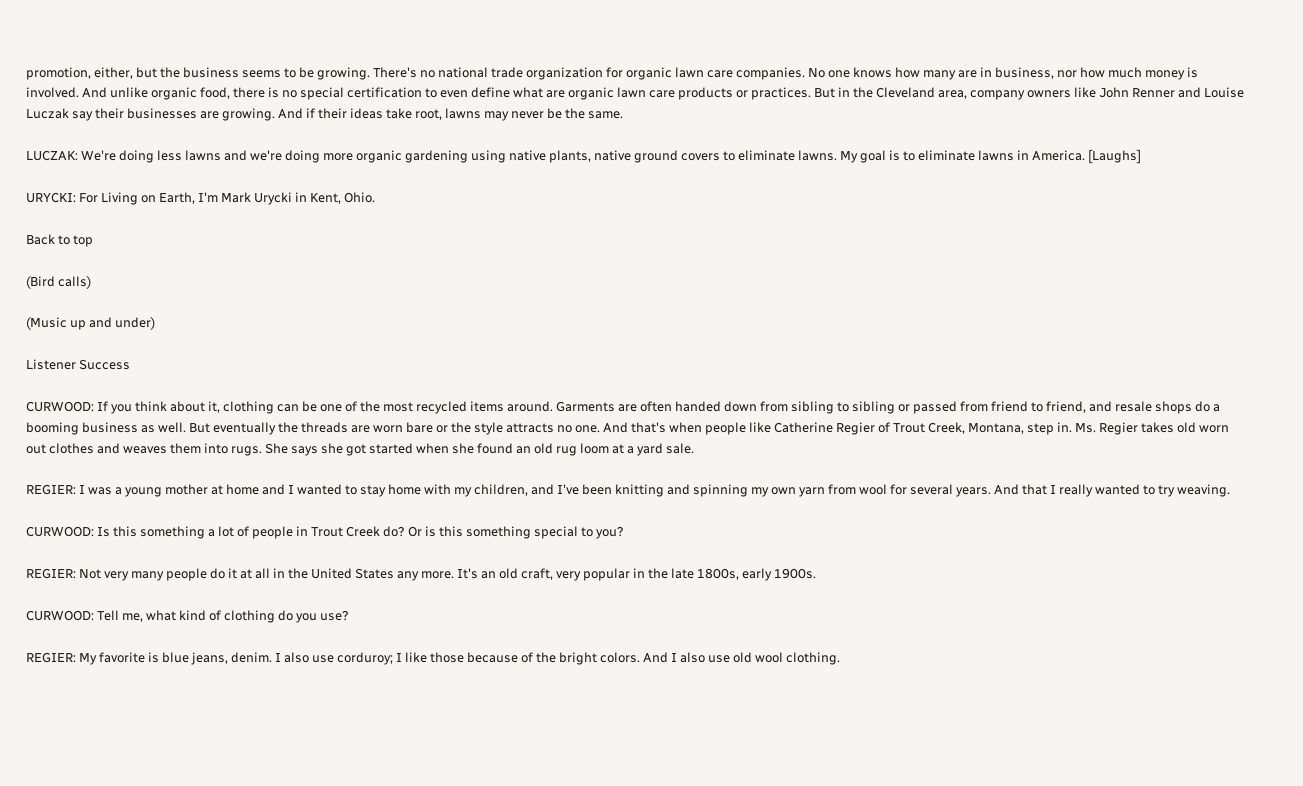promotion, either, but the business seems to be growing. There's no national trade organization for organic lawn care companies. No one knows how many are in business, nor how much money is involved. And unlike organic food, there is no special certification to even define what are organic lawn care products or practices. But in the Cleveland area, company owners like John Renner and Louise Luczak say their businesses are growing. And if their ideas take root, lawns may never be the same.

LUCZAK: We're doing less lawns and we're doing more organic gardening using native plants, native ground covers to eliminate lawns. My goal is to eliminate lawns in America. [Laughs]

URYCKI: For Living on Earth, I'm Mark Urycki in Kent, Ohio.

Back to top

(Bird calls)

(Music up and under)

Listener Success

CURWOOD: If you think about it, clothing can be one of the most recycled items around. Garments are often handed down from sibling to sibling or passed from friend to friend, and resale shops do a booming business as well. But eventually the threads are worn bare or the style attracts no one. And that's when people like Catherine Regier of Trout Creek, Montana, step in. Ms. Regier takes old worn out clothes and weaves them into rugs. She says she got started when she found an old rug loom at a yard sale.

REGIER: I was a young mother at home and I wanted to stay home with my children, and I've been knitting and spinning my own yarn from wool for several years. And that I really wanted to try weaving.

CURWOOD: Is this something a lot of people in Trout Creek do? Or is this something special to you?

REGIER: Not very many people do it at all in the United States any more. It's an old craft, very popular in the late 1800s, early 1900s.

CURWOOD: Tell me, what kind of clothing do you use?

REGIER: My favorite is blue jeans, denim. I also use corduroy; I like those because of the bright colors. And I also use old wool clothing.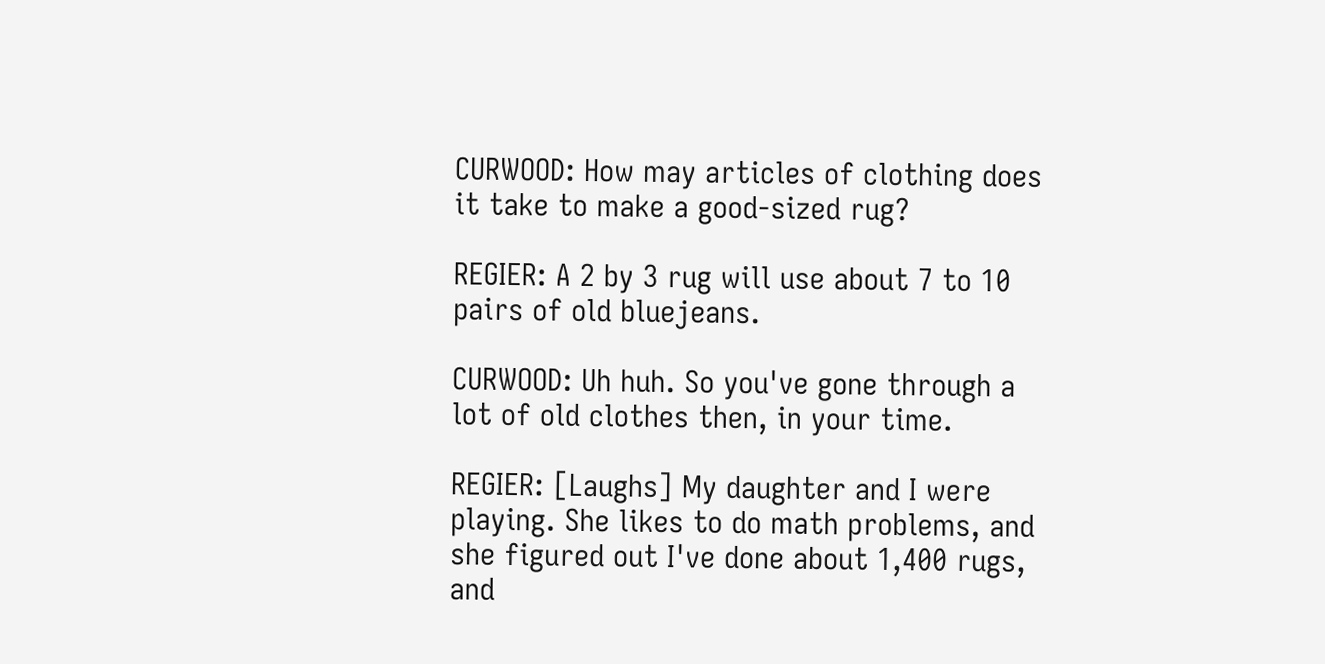CURWOOD: How may articles of clothing does it take to make a good-sized rug?

REGIER: A 2 by 3 rug will use about 7 to 10 pairs of old bluejeans.

CURWOOD: Uh huh. So you've gone through a lot of old clothes then, in your time.

REGIER: [Laughs] My daughter and I were playing. She likes to do math problems, and she figured out I've done about 1,400 rugs, and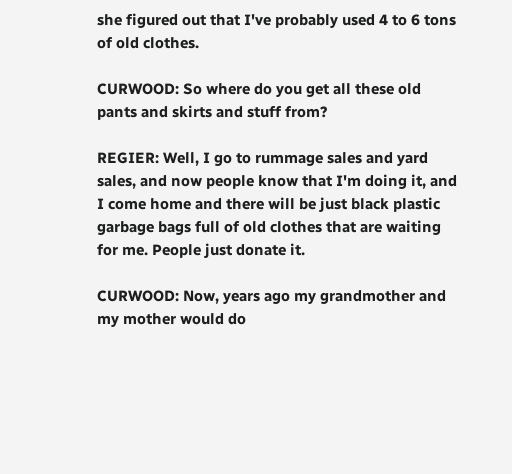she figured out that I've probably used 4 to 6 tons of old clothes.

CURWOOD: So where do you get all these old pants and skirts and stuff from?

REGIER: Well, I go to rummage sales and yard sales, and now people know that I'm doing it, and I come home and there will be just black plastic garbage bags full of old clothes that are waiting for me. People just donate it.

CURWOOD: Now, years ago my grandmother and my mother would do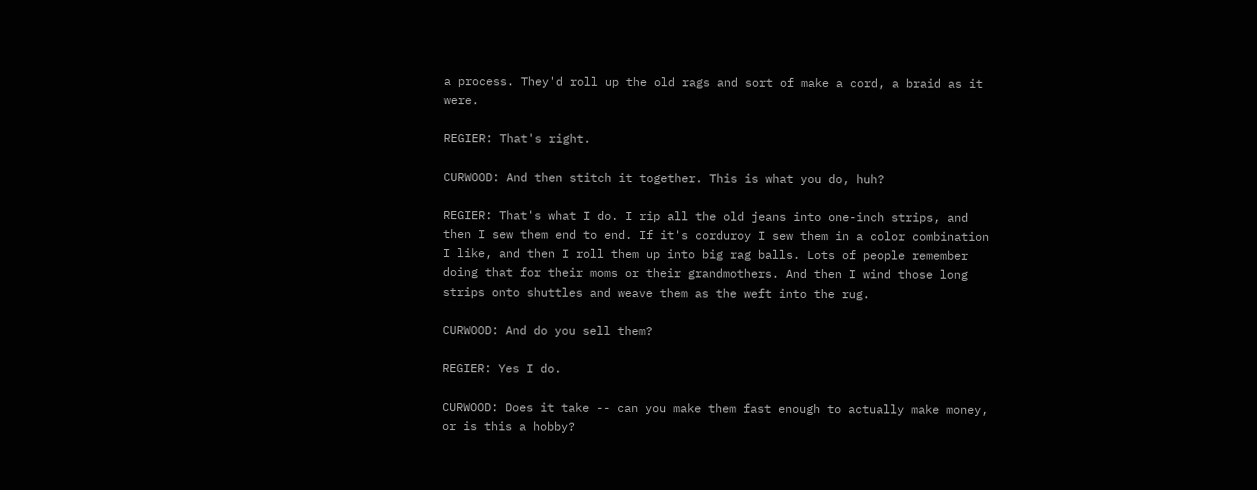a process. They'd roll up the old rags and sort of make a cord, a braid as it were.

REGIER: That's right.

CURWOOD: And then stitch it together. This is what you do, huh?

REGIER: That's what I do. I rip all the old jeans into one-inch strips, and then I sew them end to end. If it's corduroy I sew them in a color combination I like, and then I roll them up into big rag balls. Lots of people remember doing that for their moms or their grandmothers. And then I wind those long strips onto shuttles and weave them as the weft into the rug.

CURWOOD: And do you sell them?

REGIER: Yes I do.

CURWOOD: Does it take -- can you make them fast enough to actually make money, or is this a hobby?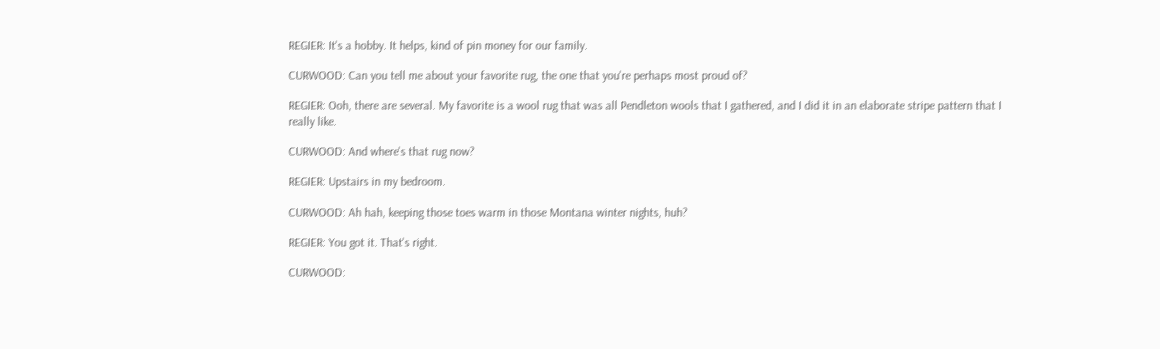REGIER: It's a hobby. It helps, kind of pin money for our family.

CURWOOD: Can you tell me about your favorite rug, the one that you're perhaps most proud of?

REGIER: Ooh, there are several. My favorite is a wool rug that was all Pendleton wools that I gathered, and I did it in an elaborate stripe pattern that I really like.

CURWOOD: And where's that rug now?

REGIER: Upstairs in my bedroom.

CURWOOD: Ah hah, keeping those toes warm in those Montana winter nights, huh?

REGIER: You got it. That's right.

CURWOOD: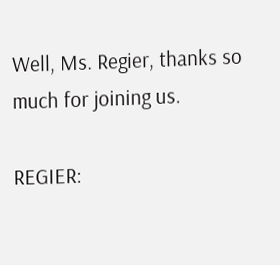Well, Ms. Regier, thanks so much for joining us.

REGIER: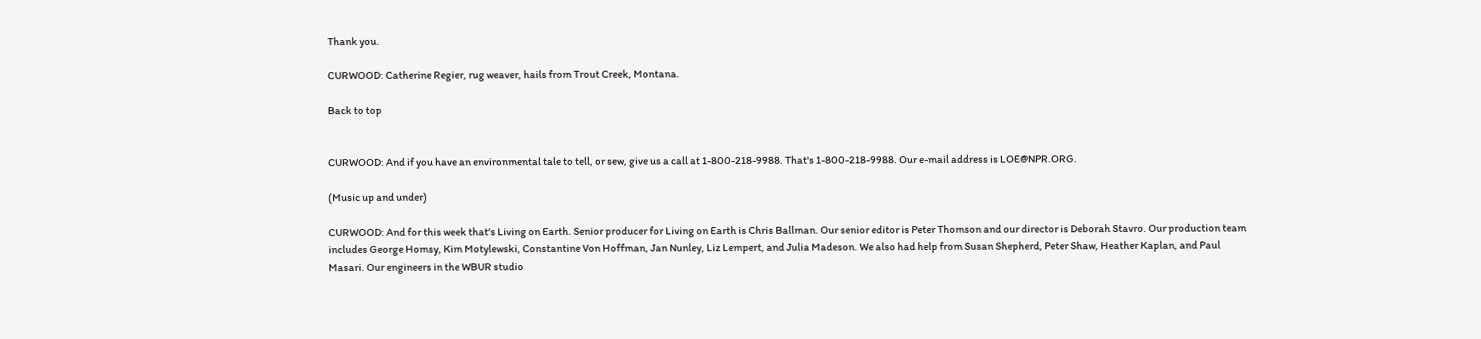Thank you.

CURWOOD: Catherine Regier, rug weaver, hails from Trout Creek, Montana.

Back to top


CURWOOD: And if you have an environmental tale to tell, or sew, give us a call at 1-800-218-9988. That's 1-800-218-9988. Our e-mail address is LOE@NPR.ORG.

(Music up and under)

CURWOOD: And for this week that's Living on Earth. Senior producer for Living on Earth is Chris Ballman. Our senior editor is Peter Thomson and our director is Deborah Stavro. Our production team includes George Homsy, Kim Motylewski, Constantine Von Hoffman, Jan Nunley, Liz Lempert, and Julia Madeson. We also had help from Susan Shepherd, Peter Shaw, Heather Kaplan, and Paul Masari. Our engineers in the WBUR studio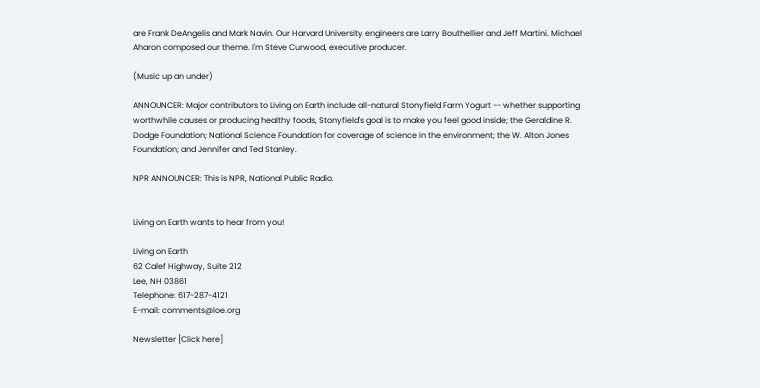are Frank DeAngelis and Mark Navin. Our Harvard University engineers are Larry Bouthellier and Jeff Martini. Michael Aharon composed our theme. I'm Steve Curwood, executive producer.

(Music up an under)

ANNOUNCER: Major contributors to Living on Earth include all-natural Stonyfield Farm Yogurt -- whether supporting worthwhile causes or producing healthy foods, Stonyfield's goal is to make you feel good inside; the Geraldine R. Dodge Foundation; National Science Foundation for coverage of science in the environment; the W. Alton Jones Foundation; and Jennifer and Ted Stanley.

NPR ANNOUNCER: This is NPR, National Public Radio.


Living on Earth wants to hear from you!

Living on Earth
62 Calef Highway, Suite 212
Lee, NH 03861
Telephone: 617-287-4121
E-mail: comments@loe.org

Newsletter [Click here]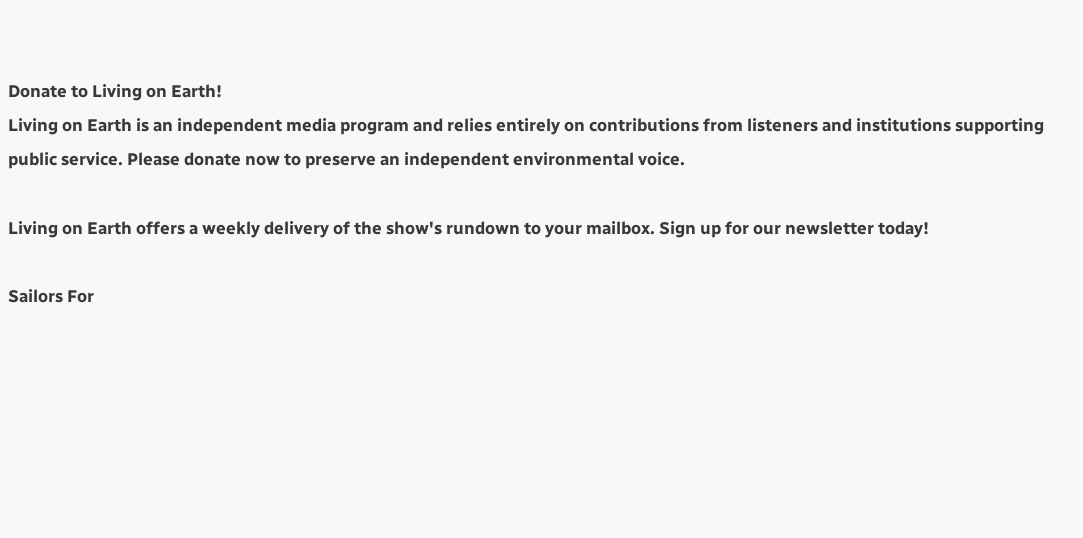Donate to Living on Earth!
Living on Earth is an independent media program and relies entirely on contributions from listeners and institutions supporting public service. Please donate now to preserve an independent environmental voice.

Living on Earth offers a weekly delivery of the show's rundown to your mailbox. Sign up for our newsletter today!

Sailors For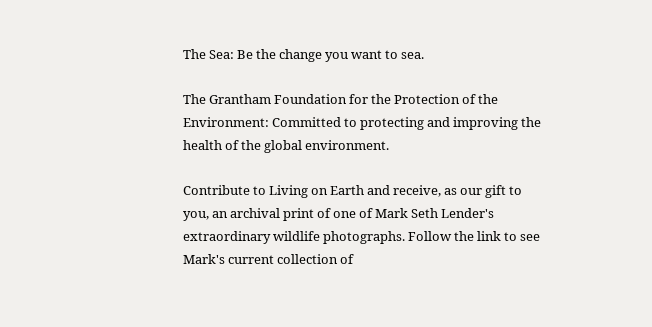The Sea: Be the change you want to sea.

The Grantham Foundation for the Protection of the Environment: Committed to protecting and improving the health of the global environment.

Contribute to Living on Earth and receive, as our gift to you, an archival print of one of Mark Seth Lender's extraordinary wildlife photographs. Follow the link to see Mark's current collection of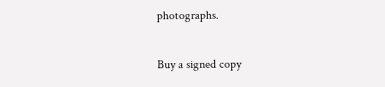photographs.

Buy a signed copy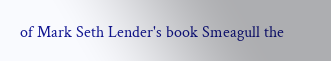of Mark Seth Lender's book Smeagull the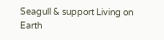Seagull & support Living on Earth